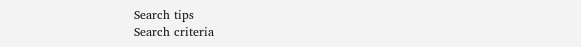Search tips
Search criteria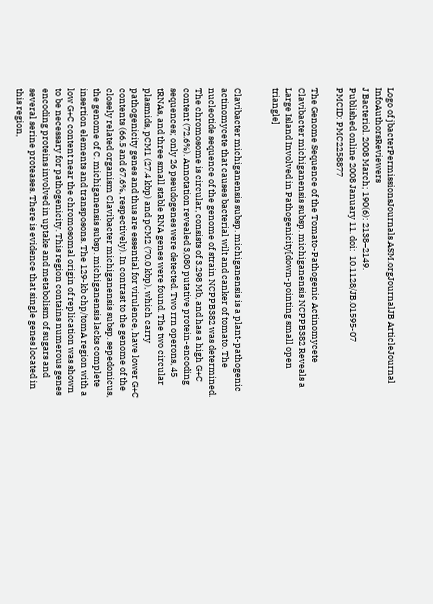Logo of jbacterPermissionsJournals.ASM.orgJournalJB ArticleJournal InfoAuthorsReviewers
J Bacteriol. 2008 March; 190(6): 2138–2149.
Published online 2008 January 11. doi:  10.1128/JB.01595-07
PMCID: PMC2258877

The Genome Sequence of the Tomato-Pathogenic Actinomycete Clavibacter michiganensis subsp. michiganensis NCPPB382 Reveals a Large Island Involved in Pathogenicity[down-pointing small open triangle]


Clavibacter michiganensis subsp. michiganensis is a plant-pathogenic actinomycete that causes bacterial wilt and canker of tomato. The nucleotide sequence of the genome of strain NCPPB382 was determined. The chromosome is circular, consists of 3.298 Mb, and has a high G+C content (72.6%). Annotation revealed 3,080 putative protein-encoding sequences; only 26 pseudogenes were detected. Two rrn operons, 45 tRNAs, and three small stable RNA genes were found. The two circular plasmids, pCM1 (27.4 kbp) and pCM2 (70.0 kbp), which carry pathogenicity genes and thus are essential for virulence, have lower G+C contents (66.5 and 67.6%, respectively). In contrast to the genome of the closely related organism Clavibacter michiganensis subsp. sepedonicus, the genome of C. michiganensis subsp. michiganensis lacks complete insertion elements and transposons. The 129-kb chp/tomA region with a low G+C content near the chromosomal origin of replication was shown to be necessary for pathogenicity. This region contains numerous genes encoding proteins involved in uptake and metabolism of sugars and several serine proteases. There is evidence that single genes located in this region,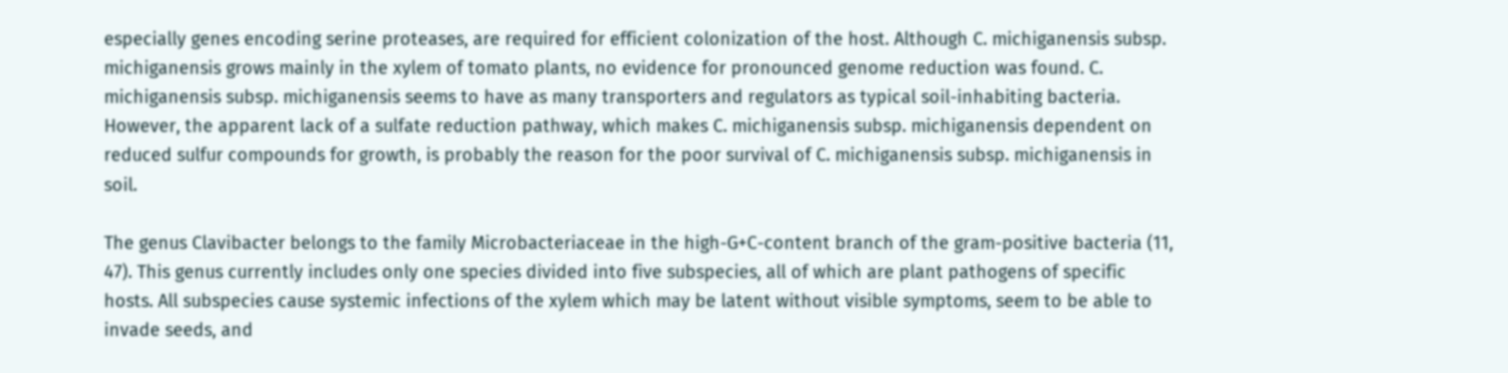especially genes encoding serine proteases, are required for efficient colonization of the host. Although C. michiganensis subsp. michiganensis grows mainly in the xylem of tomato plants, no evidence for pronounced genome reduction was found. C. michiganensis subsp. michiganensis seems to have as many transporters and regulators as typical soil-inhabiting bacteria. However, the apparent lack of a sulfate reduction pathway, which makes C. michiganensis subsp. michiganensis dependent on reduced sulfur compounds for growth, is probably the reason for the poor survival of C. michiganensis subsp. michiganensis in soil.

The genus Clavibacter belongs to the family Microbacteriaceae in the high-G+C-content branch of the gram-positive bacteria (11, 47). This genus currently includes only one species divided into five subspecies, all of which are plant pathogens of specific hosts. All subspecies cause systemic infections of the xylem which may be latent without visible symptoms, seem to be able to invade seeds, and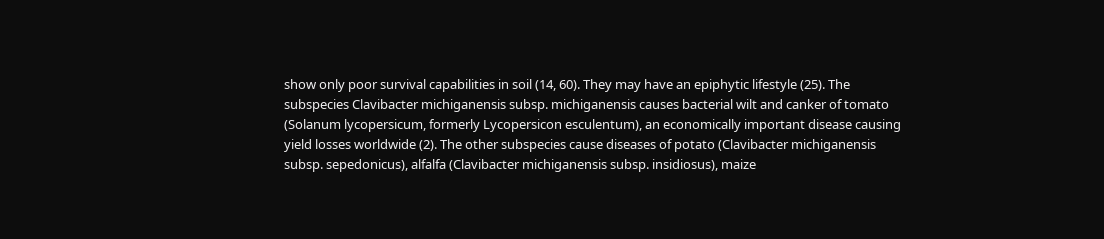show only poor survival capabilities in soil (14, 60). They may have an epiphytic lifestyle (25). The subspecies Clavibacter michiganensis subsp. michiganensis causes bacterial wilt and canker of tomato (Solanum lycopersicum, formerly Lycopersicon esculentum), an economically important disease causing yield losses worldwide (2). The other subspecies cause diseases of potato (Clavibacter michiganensis subsp. sepedonicus), alfalfa (Clavibacter michiganensis subsp. insidiosus), maize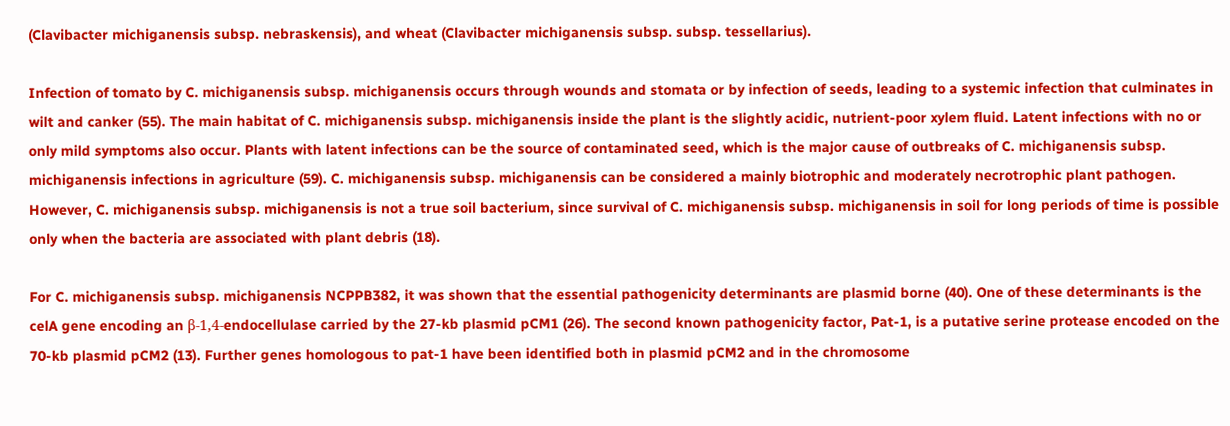(Clavibacter michiganensis subsp. nebraskensis), and wheat (Clavibacter michiganensis subsp. subsp. tessellarius).

Infection of tomato by C. michiganensis subsp. michiganensis occurs through wounds and stomata or by infection of seeds, leading to a systemic infection that culminates in wilt and canker (55). The main habitat of C. michiganensis subsp. michiganensis inside the plant is the slightly acidic, nutrient-poor xylem fluid. Latent infections with no or only mild symptoms also occur. Plants with latent infections can be the source of contaminated seed, which is the major cause of outbreaks of C. michiganensis subsp. michiganensis infections in agriculture (59). C. michiganensis subsp. michiganensis can be considered a mainly biotrophic and moderately necrotrophic plant pathogen. However, C. michiganensis subsp. michiganensis is not a true soil bacterium, since survival of C. michiganensis subsp. michiganensis in soil for long periods of time is possible only when the bacteria are associated with plant debris (18).

For C. michiganensis subsp. michiganensis NCPPB382, it was shown that the essential pathogenicity determinants are plasmid borne (40). One of these determinants is the celA gene encoding an β-1,4-endocellulase carried by the 27-kb plasmid pCM1 (26). The second known pathogenicity factor, Pat-1, is a putative serine protease encoded on the 70-kb plasmid pCM2 (13). Further genes homologous to pat-1 have been identified both in plasmid pCM2 and in the chromosome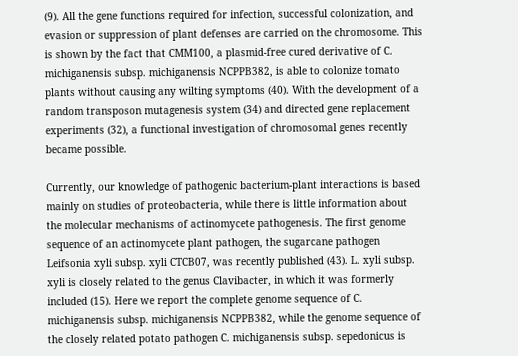(9). All the gene functions required for infection, successful colonization, and evasion or suppression of plant defenses are carried on the chromosome. This is shown by the fact that CMM100, a plasmid-free cured derivative of C. michiganensis subsp. michiganensis NCPPB382, is able to colonize tomato plants without causing any wilting symptoms (40). With the development of a random transposon mutagenesis system (34) and directed gene replacement experiments (32), a functional investigation of chromosomal genes recently became possible.

Currently, our knowledge of pathogenic bacterium-plant interactions is based mainly on studies of proteobacteria, while there is little information about the molecular mechanisms of actinomycete pathogenesis. The first genome sequence of an actinomycete plant pathogen, the sugarcane pathogen Leifsonia xyli subsp. xyli CTCB07, was recently published (43). L. xyli subsp. xyli is closely related to the genus Clavibacter, in which it was formerly included (15). Here we report the complete genome sequence of C. michiganensis subsp. michiganensis NCPPB382, while the genome sequence of the closely related potato pathogen C. michiganensis subsp. sepedonicus is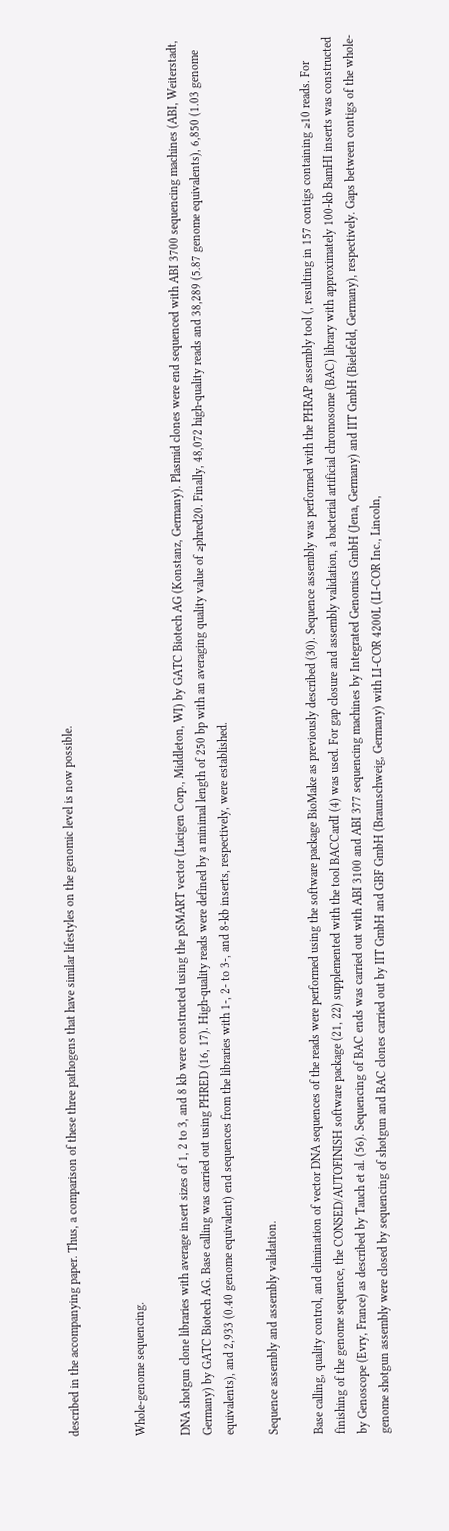described in the accompanying paper. Thus, a comparison of these three pathogens that have similar lifestyles on the genomic level is now possible.


Whole-genome sequencing.

DNA shotgun clone libraries with average insert sizes of 1, 2 to 3, and 8 kb were constructed using the pSMART vector (Lucigen Corp., Middleton, WI) by GATC Biotech AG (Konstanz, Germany). Plasmid clones were end sequenced with ABI 3700 sequencing machines (ABI, Weiterstadt, Germany) by GATC Biotech AG. Base calling was carried out using PHRED (16, 17). High-quality reads were defined by a minimal length of 250 bp with an averaging quality value of ≥phred20. Finally, 48,072 high-quality reads and 38,289 (5.87 genome equivalents), 6,850 (1.03 genome equivalents), and 2,933 (0.40 genome equivalent) end sequences from the libraries with 1-, 2- to 3-, and 8-kb inserts, respectively, were established.

Sequence assembly and assembly validation.

Base calling, quality control, and elimination of vector DNA sequences of the reads were performed using the software package BioMake as previously described (30). Sequence assembly was performed with the PHRAP assembly tool (, resulting in 157 contigs containing ≥10 reads. For finishing of the genome sequence, the CONSED/AUTOFINISH software package (21, 22) supplemented with the tool BACCardI (4) was used. For gap closure and assembly validation, a bacterial artificial chromosome (BAC) library with approximately 100-kb BamHI inserts was constructed by Genoscope (Evry, France) as described by Tauch et al. (56). Sequencing of BAC ends was carried out with ABI 3100 and ABI 377 sequencing machines by Integrated Genomics GmbH (Jena, Germany) and IIT GmbH (Bielefeld, Germany), respectively. Gaps between contigs of the whole-genome shotgun assembly were closed by sequencing of shotgun and BAC clones carried out by IIT GmbH and GBF GmbH (Braunschweig, Germany) with LI-COR 4200L (LI-COR Inc., Lincoln,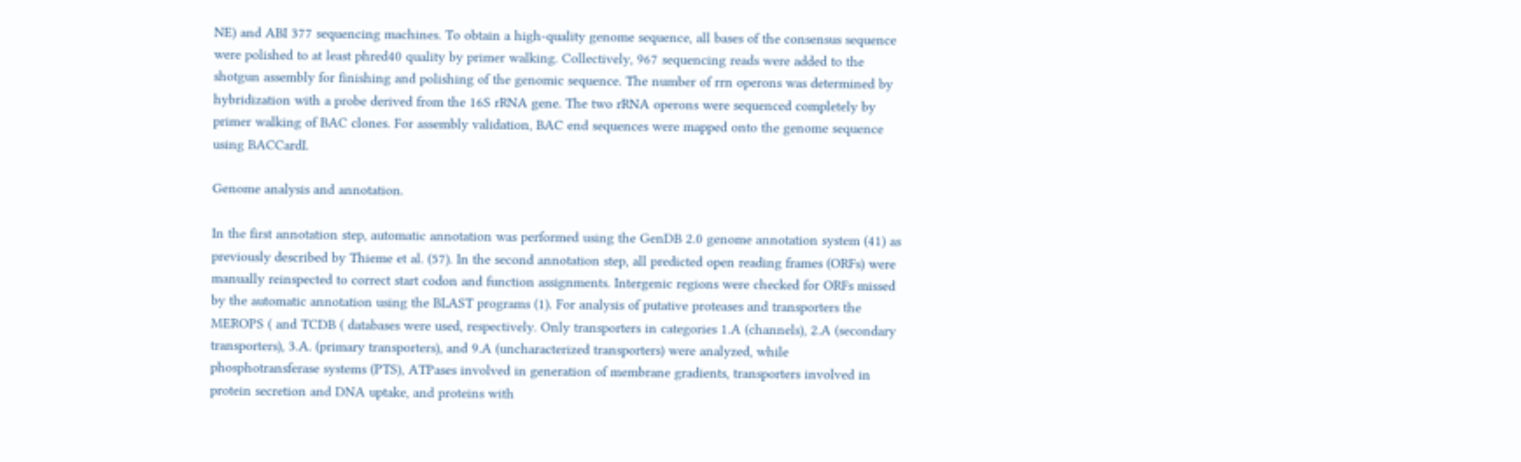NE) and ABI 377 sequencing machines. To obtain a high-quality genome sequence, all bases of the consensus sequence were polished to at least phred40 quality by primer walking. Collectively, 967 sequencing reads were added to the shotgun assembly for finishing and polishing of the genomic sequence. The number of rrn operons was determined by hybridization with a probe derived from the 16S rRNA gene. The two rRNA operons were sequenced completely by primer walking of BAC clones. For assembly validation, BAC end sequences were mapped onto the genome sequence using BACCardI.

Genome analysis and annotation.

In the first annotation step, automatic annotation was performed using the GenDB 2.0 genome annotation system (41) as previously described by Thieme et al. (57). In the second annotation step, all predicted open reading frames (ORFs) were manually reinspected to correct start codon and function assignments. Intergenic regions were checked for ORFs missed by the automatic annotation using the BLAST programs (1). For analysis of putative proteases and transporters the MEROPS ( and TCDB ( databases were used, respectively. Only transporters in categories 1.A (channels), 2.A (secondary transporters), 3.A. (primary transporters), and 9.A (uncharacterized transporters) were analyzed, while phosphotransferase systems (PTS), ATPases involved in generation of membrane gradients, transporters involved in protein secretion and DNA uptake, and proteins with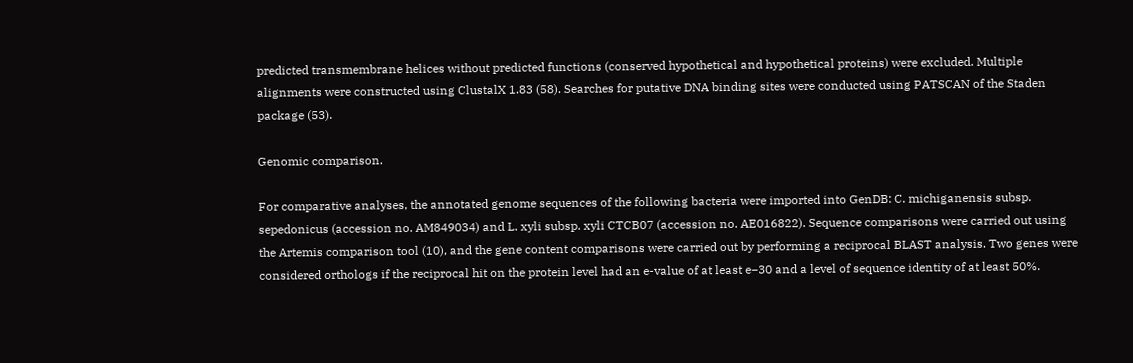predicted transmembrane helices without predicted functions (conserved hypothetical and hypothetical proteins) were excluded. Multiple alignments were constructed using ClustalX 1.83 (58). Searches for putative DNA binding sites were conducted using PATSCAN of the Staden package (53).

Genomic comparison.

For comparative analyses, the annotated genome sequences of the following bacteria were imported into GenDB: C. michiganensis subsp. sepedonicus (accession no. AM849034) and L. xyli subsp. xyli CTCB07 (accession no. AE016822). Sequence comparisons were carried out using the Artemis comparison tool (10), and the gene content comparisons were carried out by performing a reciprocal BLAST analysis. Two genes were considered orthologs if the reciprocal hit on the protein level had an e-value of at least e−30 and a level of sequence identity of at least 50%.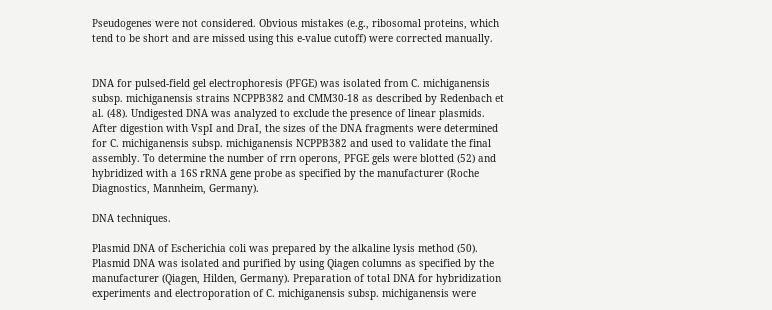Pseudogenes were not considered. Obvious mistakes (e.g., ribosomal proteins, which tend to be short and are missed using this e-value cutoff) were corrected manually.


DNA for pulsed-field gel electrophoresis (PFGE) was isolated from C. michiganensis subsp. michiganensis strains NCPPB382 and CMM30-18 as described by Redenbach et al. (48). Undigested DNA was analyzed to exclude the presence of linear plasmids. After digestion with VspI and DraI, the sizes of the DNA fragments were determined for C. michiganensis subsp. michiganensis NCPPB382 and used to validate the final assembly. To determine the number of rrn operons, PFGE gels were blotted (52) and hybridized with a 16S rRNA gene probe as specified by the manufacturer (Roche Diagnostics, Mannheim, Germany).

DNA techniques.

Plasmid DNA of Escherichia coli was prepared by the alkaline lysis method (50). Plasmid DNA was isolated and purified by using Qiagen columns as specified by the manufacturer (Qiagen, Hilden, Germany). Preparation of total DNA for hybridization experiments and electroporation of C. michiganensis subsp. michiganensis were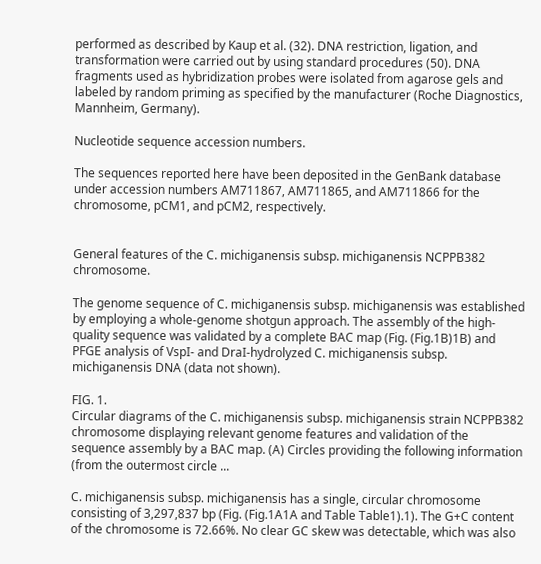performed as described by Kaup et al. (32). DNA restriction, ligation, and transformation were carried out by using standard procedures (50). DNA fragments used as hybridization probes were isolated from agarose gels and labeled by random priming as specified by the manufacturer (Roche Diagnostics, Mannheim, Germany).

Nucleotide sequence accession numbers.

The sequences reported here have been deposited in the GenBank database under accession numbers AM711867, AM711865, and AM711866 for the chromosome, pCM1, and pCM2, respectively.


General features of the C. michiganensis subsp. michiganensis NCPPB382 chromosome.

The genome sequence of C. michiganensis subsp. michiganensis was established by employing a whole-genome shotgun approach. The assembly of the high-quality sequence was validated by a complete BAC map (Fig. (Fig.1B)1B) and PFGE analysis of VspI- and DraI-hydrolyzed C. michiganensis subsp. michiganensis DNA (data not shown).

FIG. 1.
Circular diagrams of the C. michiganensis subsp. michiganensis strain NCPPB382 chromosome displaying relevant genome features and validation of the sequence assembly by a BAC map. (A) Circles providing the following information (from the outermost circle ...

C. michiganensis subsp. michiganensis has a single, circular chromosome consisting of 3,297,837 bp (Fig. (Fig.1A1A and Table Table1).1). The G+C content of the chromosome is 72.66%. No clear GC skew was detectable, which was also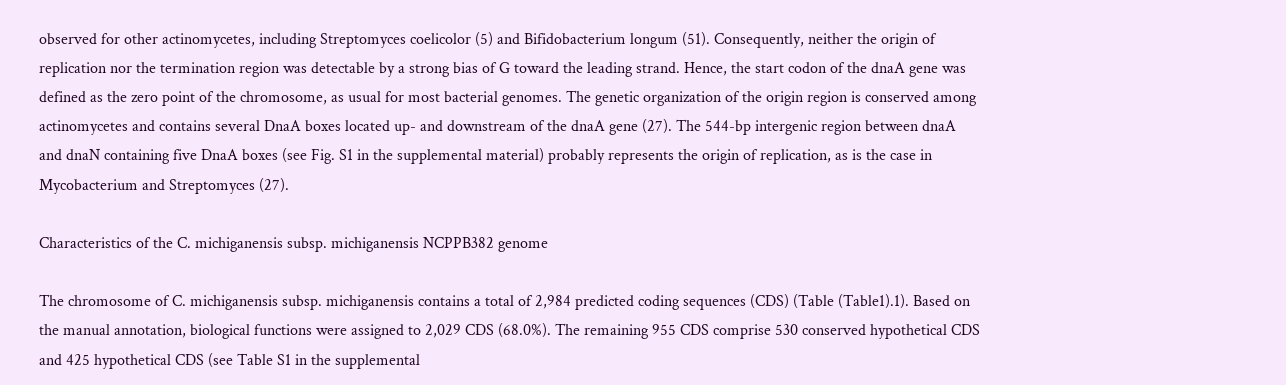observed for other actinomycetes, including Streptomyces coelicolor (5) and Bifidobacterium longum (51). Consequently, neither the origin of replication nor the termination region was detectable by a strong bias of G toward the leading strand. Hence, the start codon of the dnaA gene was defined as the zero point of the chromosome, as usual for most bacterial genomes. The genetic organization of the origin region is conserved among actinomycetes and contains several DnaA boxes located up- and downstream of the dnaA gene (27). The 544-bp intergenic region between dnaA and dnaN containing five DnaA boxes (see Fig. S1 in the supplemental material) probably represents the origin of replication, as is the case in Mycobacterium and Streptomyces (27).

Characteristics of the C. michiganensis subsp. michiganensis NCPPB382 genome

The chromosome of C. michiganensis subsp. michiganensis contains a total of 2,984 predicted coding sequences (CDS) (Table (Table1).1). Based on the manual annotation, biological functions were assigned to 2,029 CDS (68.0%). The remaining 955 CDS comprise 530 conserved hypothetical CDS and 425 hypothetical CDS (see Table S1 in the supplemental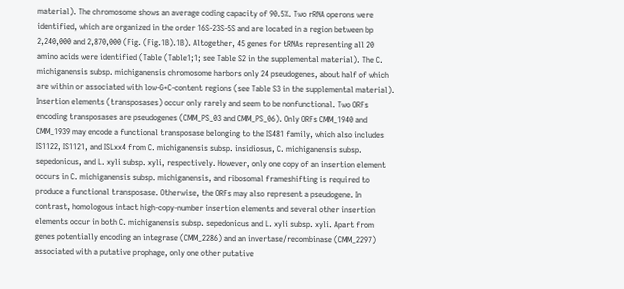material). The chromosome shows an average coding capacity of 90.5%. Two rRNA operons were identified, which are organized in the order 16S-23S-5S and are located in a region between bp 2,240,000 and 2,870,000 (Fig. (Fig.1B).1B). Altogether, 45 genes for tRNAs representing all 20 amino acids were identified (Table (Table1;1; see Table S2 in the supplemental material). The C. michiganensis subsp. michiganensis chromosome harbors only 24 pseudogenes, about half of which are within or associated with low-G+C-content regions (see Table S3 in the supplemental material). Insertion elements (transposases) occur only rarely and seem to be nonfunctional. Two ORFs encoding transposases are pseudogenes (CMM_PS_03 and CMM_PS_06). Only ORFs CMM_1940 and CMM_1939 may encode a functional transposase belonging to the IS481 family, which also includes IS1122, IS1121, and ISLxx4 from C. michiganensis subsp. insidiosus, C. michiganensis subsp. sepedonicus, and L. xyli subsp. xyli, respectively. However, only one copy of an insertion element occurs in C. michiganensis subsp. michiganensis, and ribosomal frameshifting is required to produce a functional transposase. Otherwise, the ORFs may also represent a pseudogene. In contrast, homologous intact high-copy-number insertion elements and several other insertion elements occur in both C. michiganensis subsp. sepedonicus and L. xyli subsp. xyli. Apart from genes potentially encoding an integrase (CMM_2286) and an invertase/recombinase (CMM_2297) associated with a putative prophage, only one other putative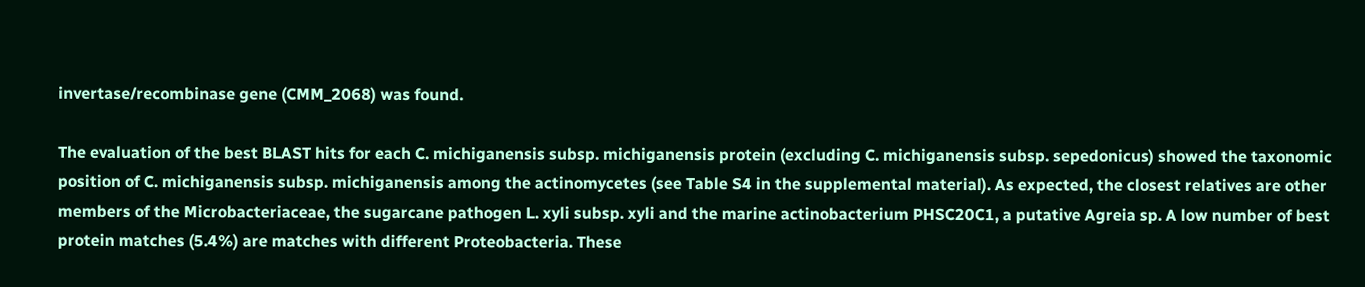invertase/recombinase gene (CMM_2068) was found.

The evaluation of the best BLAST hits for each C. michiganensis subsp. michiganensis protein (excluding C. michiganensis subsp. sepedonicus) showed the taxonomic position of C. michiganensis subsp. michiganensis among the actinomycetes (see Table S4 in the supplemental material). As expected, the closest relatives are other members of the Microbacteriaceae, the sugarcane pathogen L. xyli subsp. xyli and the marine actinobacterium PHSC20C1, a putative Agreia sp. A low number of best protein matches (5.4%) are matches with different Proteobacteria. These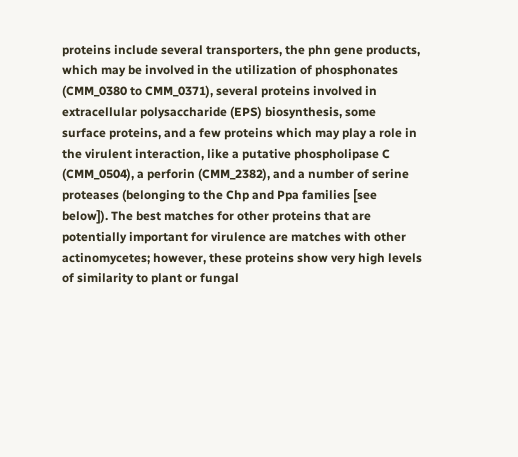proteins include several transporters, the phn gene products, which may be involved in the utilization of phosphonates (CMM_0380 to CMM_0371), several proteins involved in extracellular polysaccharide (EPS) biosynthesis, some surface proteins, and a few proteins which may play a role in the virulent interaction, like a putative phospholipase C (CMM_0504), a perforin (CMM_2382), and a number of serine proteases (belonging to the Chp and Ppa families [see below]). The best matches for other proteins that are potentially important for virulence are matches with other actinomycetes; however, these proteins show very high levels of similarity to plant or fungal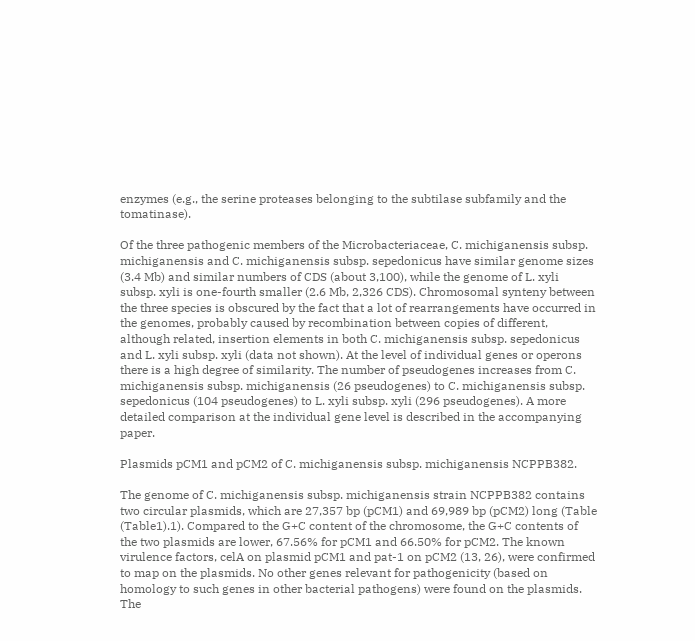enzymes (e.g., the serine proteases belonging to the subtilase subfamily and the tomatinase).

Of the three pathogenic members of the Microbacteriaceae, C. michiganensis subsp. michiganensis and C. michiganensis subsp. sepedonicus have similar genome sizes (3.4 Mb) and similar numbers of CDS (about 3,100), while the genome of L. xyli subsp. xyli is one-fourth smaller (2.6 Mb, 2,326 CDS). Chromosomal synteny between the three species is obscured by the fact that a lot of rearrangements have occurred in the genomes, probably caused by recombination between copies of different, although related, insertion elements in both C. michiganensis subsp. sepedonicus and L. xyli subsp. xyli (data not shown). At the level of individual genes or operons there is a high degree of similarity. The number of pseudogenes increases from C. michiganensis subsp. michiganensis (26 pseudogenes) to C. michiganensis subsp. sepedonicus (104 pseudogenes) to L. xyli subsp. xyli (296 pseudogenes). A more detailed comparison at the individual gene level is described in the accompanying paper.

Plasmids pCM1 and pCM2 of C. michiganensis subsp. michiganensis NCPPB382.

The genome of C. michiganensis subsp. michiganensis strain NCPPB382 contains two circular plasmids, which are 27,357 bp (pCM1) and 69,989 bp (pCM2) long (Table (Table1).1). Compared to the G+C content of the chromosome, the G+C contents of the two plasmids are lower, 67.56% for pCM1 and 66.50% for pCM2. The known virulence factors, celA on plasmid pCM1 and pat-1 on pCM2 (13, 26), were confirmed to map on the plasmids. No other genes relevant for pathogenicity (based on homology to such genes in other bacterial pathogens) were found on the plasmids. The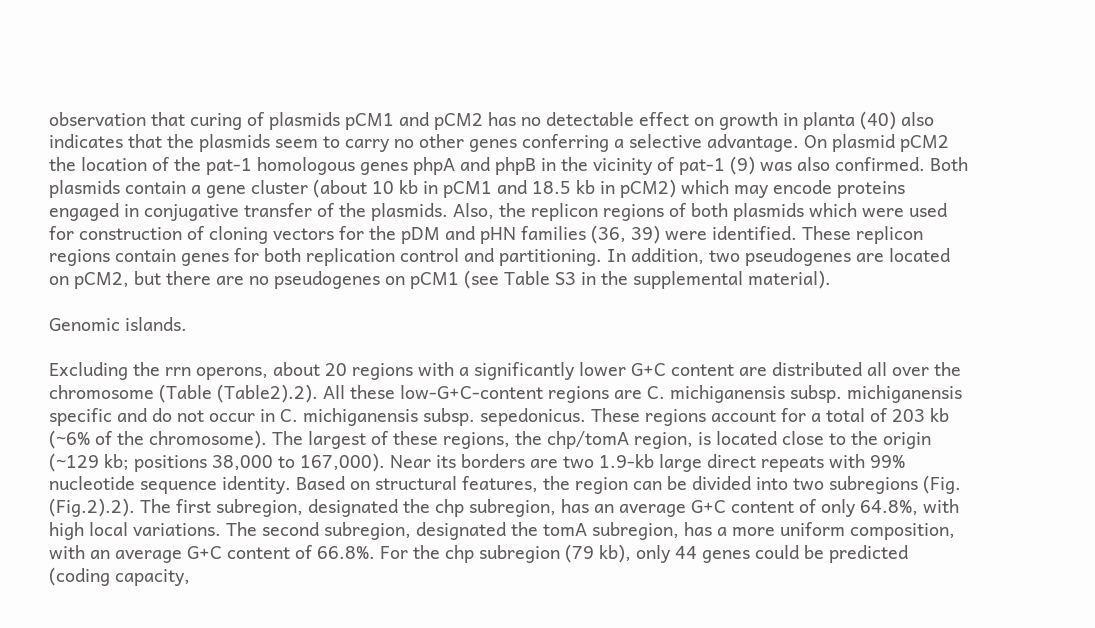observation that curing of plasmids pCM1 and pCM2 has no detectable effect on growth in planta (40) also indicates that the plasmids seem to carry no other genes conferring a selective advantage. On plasmid pCM2 the location of the pat-1 homologous genes phpA and phpB in the vicinity of pat-1 (9) was also confirmed. Both plasmids contain a gene cluster (about 10 kb in pCM1 and 18.5 kb in pCM2) which may encode proteins engaged in conjugative transfer of the plasmids. Also, the replicon regions of both plasmids which were used for construction of cloning vectors for the pDM and pHN families (36, 39) were identified. These replicon regions contain genes for both replication control and partitioning. In addition, two pseudogenes are located on pCM2, but there are no pseudogenes on pCM1 (see Table S3 in the supplemental material).

Genomic islands.

Excluding the rrn operons, about 20 regions with a significantly lower G+C content are distributed all over the chromosome (Table (Table2).2). All these low-G+C-content regions are C. michiganensis subsp. michiganensis specific and do not occur in C. michiganensis subsp. sepedonicus. These regions account for a total of 203 kb (~6% of the chromosome). The largest of these regions, the chp/tomA region, is located close to the origin (~129 kb; positions 38,000 to 167,000). Near its borders are two 1.9-kb large direct repeats with 99% nucleotide sequence identity. Based on structural features, the region can be divided into two subregions (Fig. (Fig.2).2). The first subregion, designated the chp subregion, has an average G+C content of only 64.8%, with high local variations. The second subregion, designated the tomA subregion, has a more uniform composition, with an average G+C content of 66.8%. For the chp subregion (79 kb), only 44 genes could be predicted (coding capacity,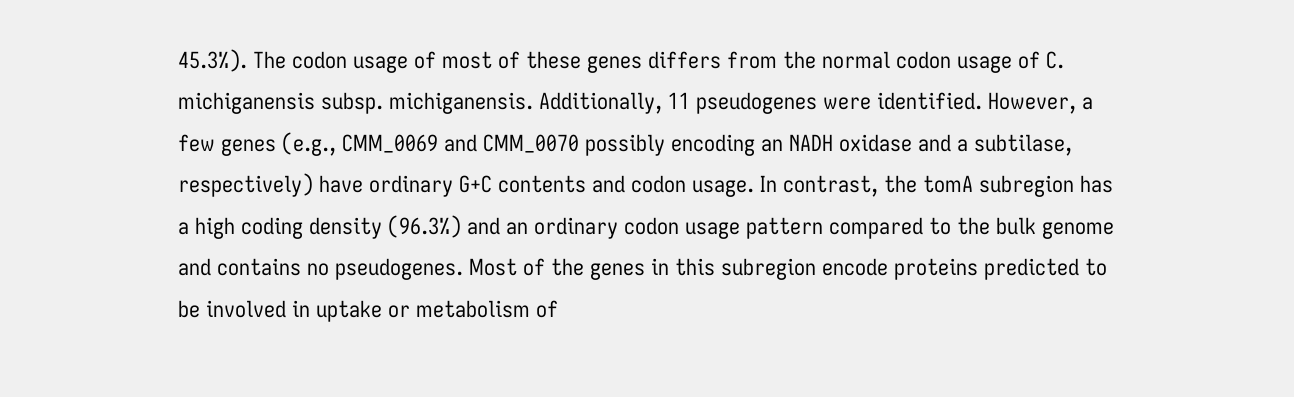45.3%). The codon usage of most of these genes differs from the normal codon usage of C. michiganensis subsp. michiganensis. Additionally, 11 pseudogenes were identified. However, a few genes (e.g., CMM_0069 and CMM_0070 possibly encoding an NADH oxidase and a subtilase, respectively) have ordinary G+C contents and codon usage. In contrast, the tomA subregion has a high coding density (96.3%) and an ordinary codon usage pattern compared to the bulk genome and contains no pseudogenes. Most of the genes in this subregion encode proteins predicted to be involved in uptake or metabolism of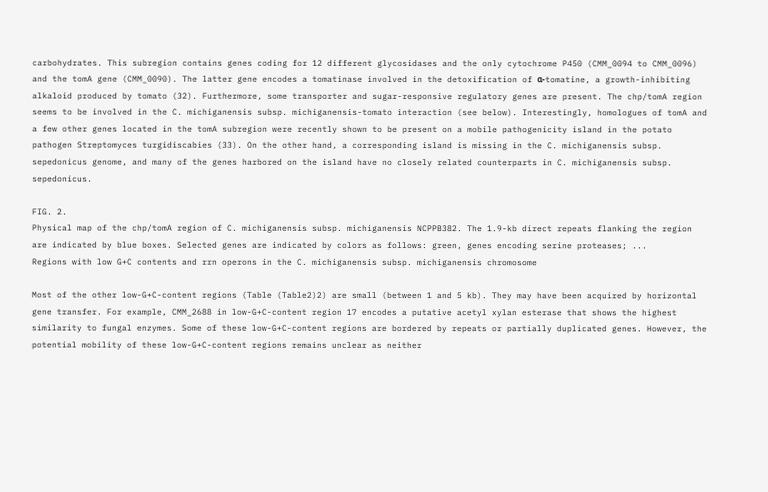carbohydrates. This subregion contains genes coding for 12 different glycosidases and the only cytochrome P450 (CMM_0094 to CMM_0096) and the tomA gene (CMM_0090). The latter gene encodes a tomatinase involved in the detoxification of α-tomatine, a growth-inhibiting alkaloid produced by tomato (32). Furthermore, some transporter and sugar-responsive regulatory genes are present. The chp/tomA region seems to be involved in the C. michiganensis subsp. michiganensis-tomato interaction (see below). Interestingly, homologues of tomA and a few other genes located in the tomA subregion were recently shown to be present on a mobile pathogenicity island in the potato pathogen Streptomyces turgidiscabies (33). On the other hand, a corresponding island is missing in the C. michiganensis subsp. sepedonicus genome, and many of the genes harbored on the island have no closely related counterparts in C. michiganensis subsp. sepedonicus.

FIG. 2.
Physical map of the chp/tomA region of C. michiganensis subsp. michiganensis NCPPB382. The 1.9-kb direct repeats flanking the region are indicated by blue boxes. Selected genes are indicated by colors as follows: green, genes encoding serine proteases; ...
Regions with low G+C contents and rrn operons in the C. michiganensis subsp. michiganensis chromosome

Most of the other low-G+C-content regions (Table (Table2)2) are small (between 1 and 5 kb). They may have been acquired by horizontal gene transfer. For example, CMM_2688 in low-G+C-content region 17 encodes a putative acetyl xylan esterase that shows the highest similarity to fungal enzymes. Some of these low-G+C-content regions are bordered by repeats or partially duplicated genes. However, the potential mobility of these low-G+C-content regions remains unclear as neither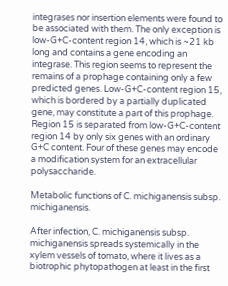integrases nor insertion elements were found to be associated with them. The only exception is low-G+C-content region 14, which is ~21 kb long and contains a gene encoding an integrase. This region seems to represent the remains of a prophage containing only a few predicted genes. Low-G+C-content region 15, which is bordered by a partially duplicated gene, may constitute a part of this prophage. Region 15 is separated from low-G+C-content region 14 by only six genes with an ordinary G+C content. Four of these genes may encode a modification system for an extracellular polysaccharide.

Metabolic functions of C. michiganensis subsp. michiganensis.

After infection, C. michiganensis subsp. michiganensis spreads systemically in the xylem vessels of tomato, where it lives as a biotrophic phytopathogen at least in the first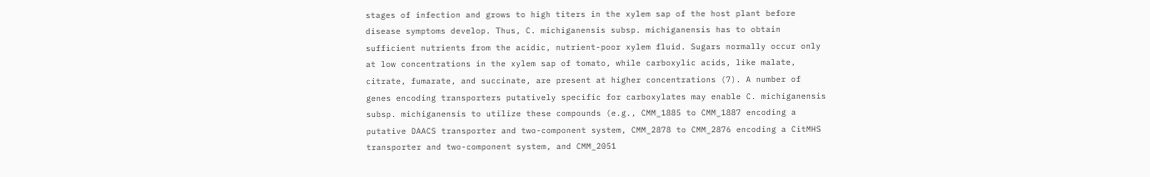stages of infection and grows to high titers in the xylem sap of the host plant before disease symptoms develop. Thus, C. michiganensis subsp. michiganensis has to obtain sufficient nutrients from the acidic, nutrient-poor xylem fluid. Sugars normally occur only at low concentrations in the xylem sap of tomato, while carboxylic acids, like malate, citrate, fumarate, and succinate, are present at higher concentrations (7). A number of genes encoding transporters putatively specific for carboxylates may enable C. michiganensis subsp. michiganensis to utilize these compounds (e.g., CMM_1885 to CMM_1887 encoding a putative DAACS transporter and two-component system, CMM_2878 to CMM_2876 encoding a CitMHS transporter and two-component system, and CMM_2051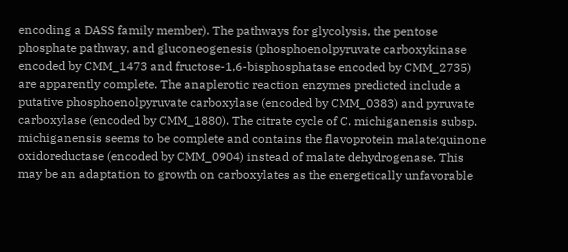encoding a DASS family member). The pathways for glycolysis, the pentose phosphate pathway, and gluconeogenesis (phosphoenolpyruvate carboxykinase encoded by CMM_1473 and fructose-1,6-bisphosphatase encoded by CMM_2735) are apparently complete. The anaplerotic reaction enzymes predicted include a putative phosphoenolpyruvate carboxylase (encoded by CMM_0383) and pyruvate carboxylase (encoded by CMM_1880). The citrate cycle of C. michiganensis subsp. michiganensis seems to be complete and contains the flavoprotein malate:quinone oxidoreductase (encoded by CMM_0904) instead of malate dehydrogenase. This may be an adaptation to growth on carboxylates as the energetically unfavorable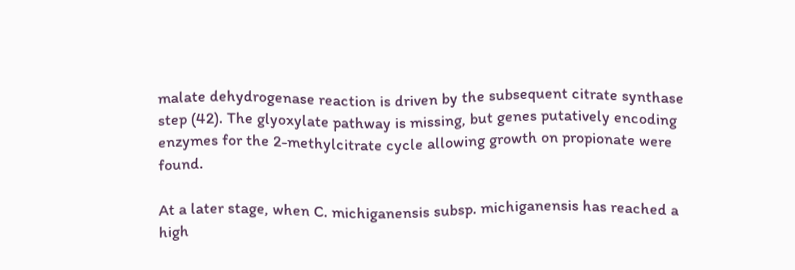malate dehydrogenase reaction is driven by the subsequent citrate synthase step (42). The glyoxylate pathway is missing, but genes putatively encoding enzymes for the 2-methylcitrate cycle allowing growth on propionate were found.

At a later stage, when C. michiganensis subsp. michiganensis has reached a high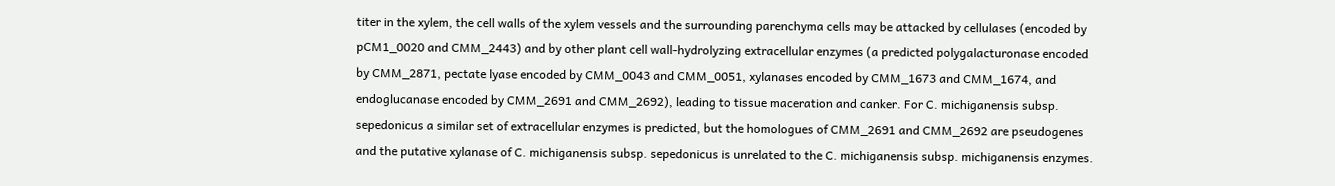titer in the xylem, the cell walls of the xylem vessels and the surrounding parenchyma cells may be attacked by cellulases (encoded by pCM1_0020 and CMM_2443) and by other plant cell wall-hydrolyzing extracellular enzymes (a predicted polygalacturonase encoded by CMM_2871, pectate lyase encoded by CMM_0043 and CMM_0051, xylanases encoded by CMM_1673 and CMM_1674, and endoglucanase encoded by CMM_2691 and CMM_2692), leading to tissue maceration and canker. For C. michiganensis subsp. sepedonicus a similar set of extracellular enzymes is predicted, but the homologues of CMM_2691 and CMM_2692 are pseudogenes and the putative xylanase of C. michiganensis subsp. sepedonicus is unrelated to the C. michiganensis subsp. michiganensis enzymes.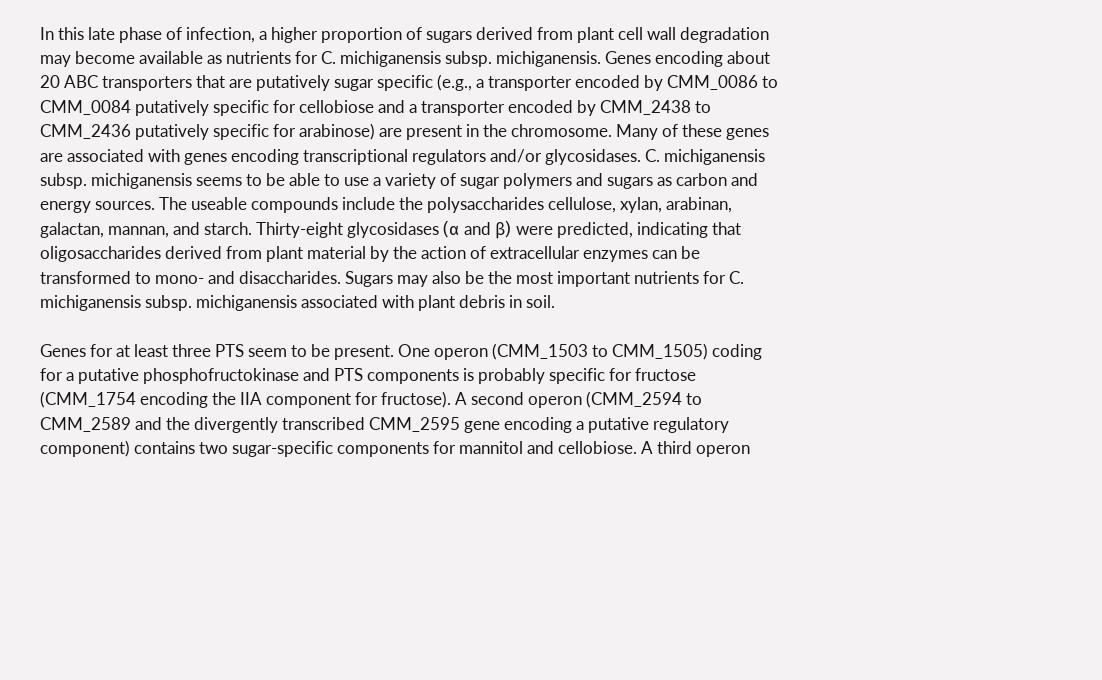In this late phase of infection, a higher proportion of sugars derived from plant cell wall degradation may become available as nutrients for C. michiganensis subsp. michiganensis. Genes encoding about 20 ABC transporters that are putatively sugar specific (e.g., a transporter encoded by CMM_0086 to CMM_0084 putatively specific for cellobiose and a transporter encoded by CMM_2438 to CMM_2436 putatively specific for arabinose) are present in the chromosome. Many of these genes are associated with genes encoding transcriptional regulators and/or glycosidases. C. michiganensis subsp. michiganensis seems to be able to use a variety of sugar polymers and sugars as carbon and energy sources. The useable compounds include the polysaccharides cellulose, xylan, arabinan, galactan, mannan, and starch. Thirty-eight glycosidases (α and β) were predicted, indicating that oligosaccharides derived from plant material by the action of extracellular enzymes can be transformed to mono- and disaccharides. Sugars may also be the most important nutrients for C. michiganensis subsp. michiganensis associated with plant debris in soil.

Genes for at least three PTS seem to be present. One operon (CMM_1503 to CMM_1505) coding for a putative phosphofructokinase and PTS components is probably specific for fructose (CMM_1754 encoding the IIA component for fructose). A second operon (CMM_2594 to CMM_2589 and the divergently transcribed CMM_2595 gene encoding a putative regulatory component) contains two sugar-specific components for mannitol and cellobiose. A third operon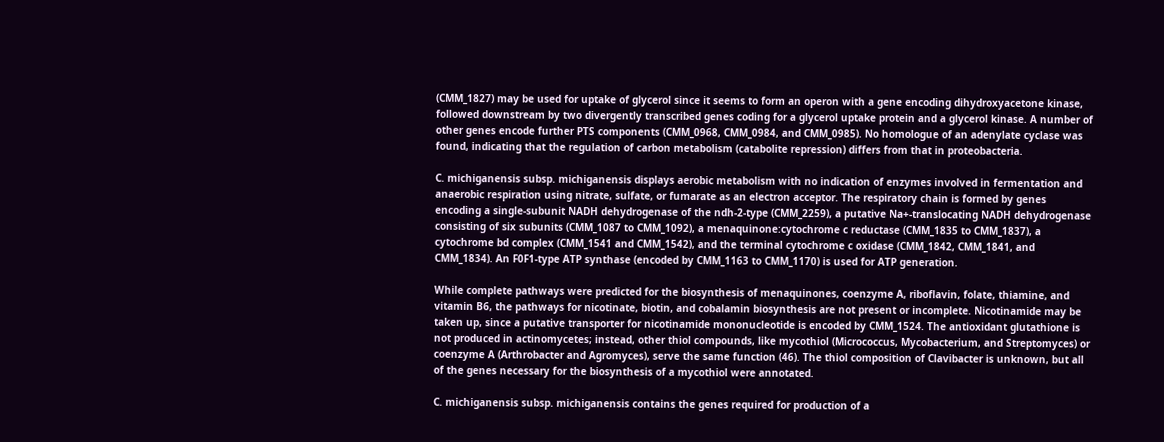(CMM_1827) may be used for uptake of glycerol since it seems to form an operon with a gene encoding dihydroxyacetone kinase, followed downstream by two divergently transcribed genes coding for a glycerol uptake protein and a glycerol kinase. A number of other genes encode further PTS components (CMM_0968, CMM_0984, and CMM_0985). No homologue of an adenylate cyclase was found, indicating that the regulation of carbon metabolism (catabolite repression) differs from that in proteobacteria.

C. michiganensis subsp. michiganensis displays aerobic metabolism with no indication of enzymes involved in fermentation and anaerobic respiration using nitrate, sulfate, or fumarate as an electron acceptor. The respiratory chain is formed by genes encoding a single-subunit NADH dehydrogenase of the ndh-2-type (CMM_2259), a putative Na+-translocating NADH dehydrogenase consisting of six subunits (CMM_1087 to CMM_1092), a menaquinone:cytochrome c reductase (CMM_1835 to CMM_1837), a cytochrome bd complex (CMM_1541 and CMM_1542), and the terminal cytochrome c oxidase (CMM_1842, CMM_1841, and CMM_1834). An F0F1-type ATP synthase (encoded by CMM_1163 to CMM_1170) is used for ATP generation.

While complete pathways were predicted for the biosynthesis of menaquinones, coenzyme A, riboflavin, folate, thiamine, and vitamin B6, the pathways for nicotinate, biotin, and cobalamin biosynthesis are not present or incomplete. Nicotinamide may be taken up, since a putative transporter for nicotinamide mononucleotide is encoded by CMM_1524. The antioxidant glutathione is not produced in actinomycetes; instead, other thiol compounds, like mycothiol (Micrococcus, Mycobacterium, and Streptomyces) or coenzyme A (Arthrobacter and Agromyces), serve the same function (46). The thiol composition of Clavibacter is unknown, but all of the genes necessary for the biosynthesis of a mycothiol were annotated.

C. michiganensis subsp. michiganensis contains the genes required for production of a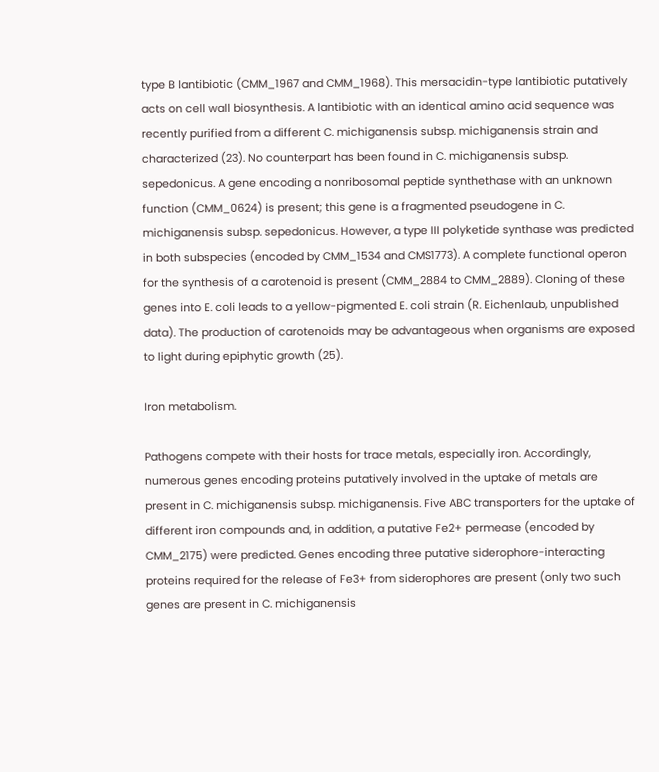type B lantibiotic (CMM_1967 and CMM_1968). This mersacidin-type lantibiotic putatively acts on cell wall biosynthesis. A lantibiotic with an identical amino acid sequence was recently purified from a different C. michiganensis subsp. michiganensis strain and characterized (23). No counterpart has been found in C. michiganensis subsp. sepedonicus. A gene encoding a nonribosomal peptide synthethase with an unknown function (CMM_0624) is present; this gene is a fragmented pseudogene in C. michiganensis subsp. sepedonicus. However, a type III polyketide synthase was predicted in both subspecies (encoded by CMM_1534 and CMS1773). A complete functional operon for the synthesis of a carotenoid is present (CMM_2884 to CMM_2889). Cloning of these genes into E. coli leads to a yellow-pigmented E. coli strain (R. Eichenlaub, unpublished data). The production of carotenoids may be advantageous when organisms are exposed to light during epiphytic growth (25).

Iron metabolism.

Pathogens compete with their hosts for trace metals, especially iron. Accordingly, numerous genes encoding proteins putatively involved in the uptake of metals are present in C. michiganensis subsp. michiganensis. Five ABC transporters for the uptake of different iron compounds and, in addition, a putative Fe2+ permease (encoded by CMM_2175) were predicted. Genes encoding three putative siderophore-interacting proteins required for the release of Fe3+ from siderophores are present (only two such genes are present in C. michiganensis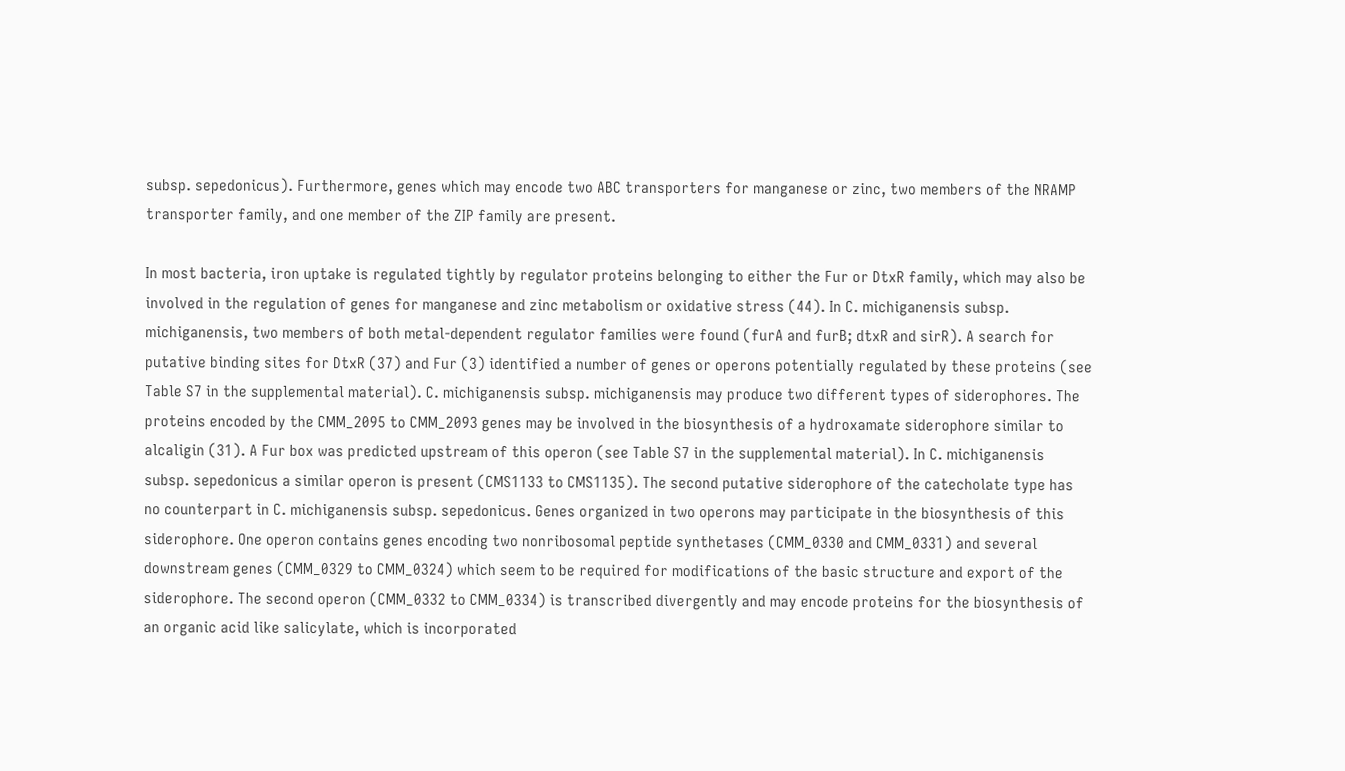subsp. sepedonicus). Furthermore, genes which may encode two ABC transporters for manganese or zinc, two members of the NRAMP transporter family, and one member of the ZIP family are present.

In most bacteria, iron uptake is regulated tightly by regulator proteins belonging to either the Fur or DtxR family, which may also be involved in the regulation of genes for manganese and zinc metabolism or oxidative stress (44). In C. michiganensis subsp. michiganensis, two members of both metal-dependent regulator families were found (furA and furB; dtxR and sirR). A search for putative binding sites for DtxR (37) and Fur (3) identified a number of genes or operons potentially regulated by these proteins (see Table S7 in the supplemental material). C. michiganensis subsp. michiganensis may produce two different types of siderophores. The proteins encoded by the CMM_2095 to CMM_2093 genes may be involved in the biosynthesis of a hydroxamate siderophore similar to alcaligin (31). A Fur box was predicted upstream of this operon (see Table S7 in the supplemental material). In C. michiganensis subsp. sepedonicus a similar operon is present (CMS1133 to CMS1135). The second putative siderophore of the catecholate type has no counterpart in C. michiganensis subsp. sepedonicus. Genes organized in two operons may participate in the biosynthesis of this siderophore. One operon contains genes encoding two nonribosomal peptide synthetases (CMM_0330 and CMM_0331) and several downstream genes (CMM_0329 to CMM_0324) which seem to be required for modifications of the basic structure and export of the siderophore. The second operon (CMM_0332 to CMM_0334) is transcribed divergently and may encode proteins for the biosynthesis of an organic acid like salicylate, which is incorporated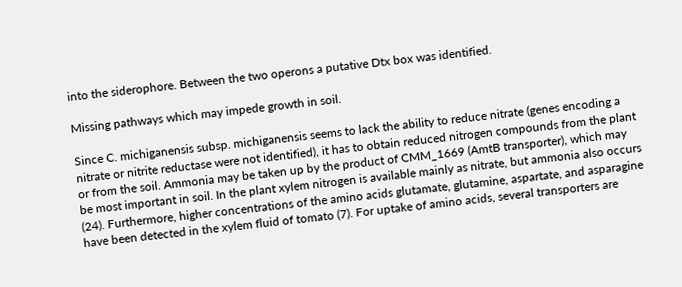into the siderophore. Between the two operons a putative Dtx box was identified.

Missing pathways which may impede growth in soil.

Since C. michiganensis subsp. michiganensis seems to lack the ability to reduce nitrate (genes encoding a nitrate or nitrite reductase were not identified), it has to obtain reduced nitrogen compounds from the plant or from the soil. Ammonia may be taken up by the product of CMM_1669 (AmtB transporter), which may be most important in soil. In the plant xylem nitrogen is available mainly as nitrate, but ammonia also occurs (24). Furthermore, higher concentrations of the amino acids glutamate, glutamine, aspartate, and asparagine have been detected in the xylem fluid of tomato (7). For uptake of amino acids, several transporters are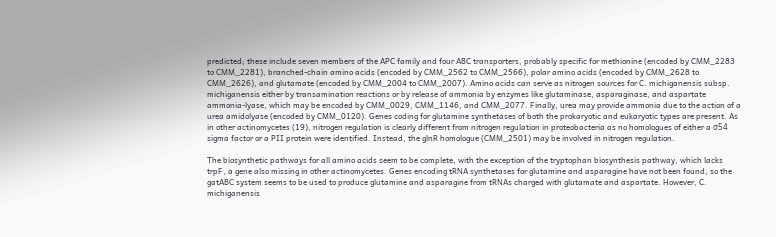predicted; these include seven members of the APC family and four ABC transporters, probably specific for methionine (encoded by CMM_2283 to CMM_2281), branched-chain amino acids (encoded by CMM_2562 to CMM_2566), polar amino acids (encoded by CMM_2628 to CMM_2626), and glutamate (encoded by CMM_2004 to CMM_2007). Amino acids can serve as nitrogen sources for C. michiganensis subsp. michiganensis either by transamination reactions or by release of ammonia by enzymes like glutaminase, asparaginase, and aspartate ammonia-lyase, which may be encoded by CMM_0029, CMM_1146, and CMM_2077. Finally, urea may provide ammonia due to the action of a urea amidolyase (encoded by CMM_0120). Genes coding for glutamine synthetases of both the prokaryotic and eukaryotic types are present. As in other actinomycetes (19), nitrogen regulation is clearly different from nitrogen regulation in proteobacteria as no homologues of either a σ54 sigma factor or a PII protein were identified. Instead, the glnR homologue (CMM_2501) may be involved in nitrogen regulation.

The biosynthetic pathways for all amino acids seem to be complete, with the exception of the tryptophan biosynthesis pathway, which lacks trpF, a gene also missing in other actinomycetes. Genes encoding tRNA synthetases for glutamine and asparagine have not been found, so the gatABC system seems to be used to produce glutamine and asparagine from tRNAs charged with glutamate and aspartate. However, C. michiganensis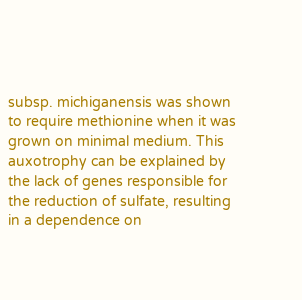subsp. michiganensis was shown to require methionine when it was grown on minimal medium. This auxotrophy can be explained by the lack of genes responsible for the reduction of sulfate, resulting in a dependence on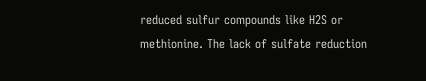reduced sulfur compounds like H2S or methionine. The lack of sulfate reduction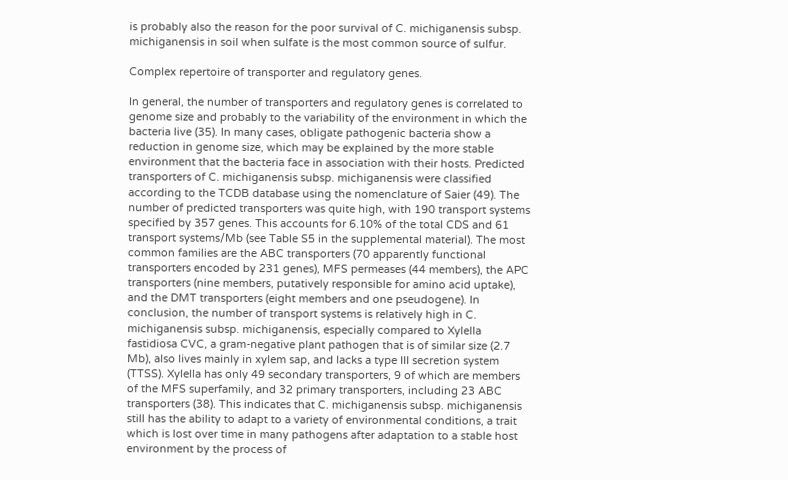is probably also the reason for the poor survival of C. michiganensis subsp. michiganensis in soil when sulfate is the most common source of sulfur.

Complex repertoire of transporter and regulatory genes.

In general, the number of transporters and regulatory genes is correlated to genome size and probably to the variability of the environment in which the bacteria live (35). In many cases, obligate pathogenic bacteria show a reduction in genome size, which may be explained by the more stable environment that the bacteria face in association with their hosts. Predicted transporters of C. michiganensis subsp. michiganensis were classified according to the TCDB database using the nomenclature of Saier (49). The number of predicted transporters was quite high, with 190 transport systems specified by 357 genes. This accounts for 6.10% of the total CDS and 61 transport systems/Mb (see Table S5 in the supplemental material). The most common families are the ABC transporters (70 apparently functional transporters encoded by 231 genes), MFS permeases (44 members), the APC transporters (nine members, putatively responsible for amino acid uptake), and the DMT transporters (eight members and one pseudogene). In conclusion, the number of transport systems is relatively high in C. michiganensis subsp. michiganensis, especially compared to Xylella fastidiosa CVC, a gram-negative plant pathogen that is of similar size (2.7 Mb), also lives mainly in xylem sap, and lacks a type III secretion system (TTSS). Xylella has only 49 secondary transporters, 9 of which are members of the MFS superfamily, and 32 primary transporters, including 23 ABC transporters (38). This indicates that C. michiganensis subsp. michiganensis still has the ability to adapt to a variety of environmental conditions, a trait which is lost over time in many pathogens after adaptation to a stable host environment by the process of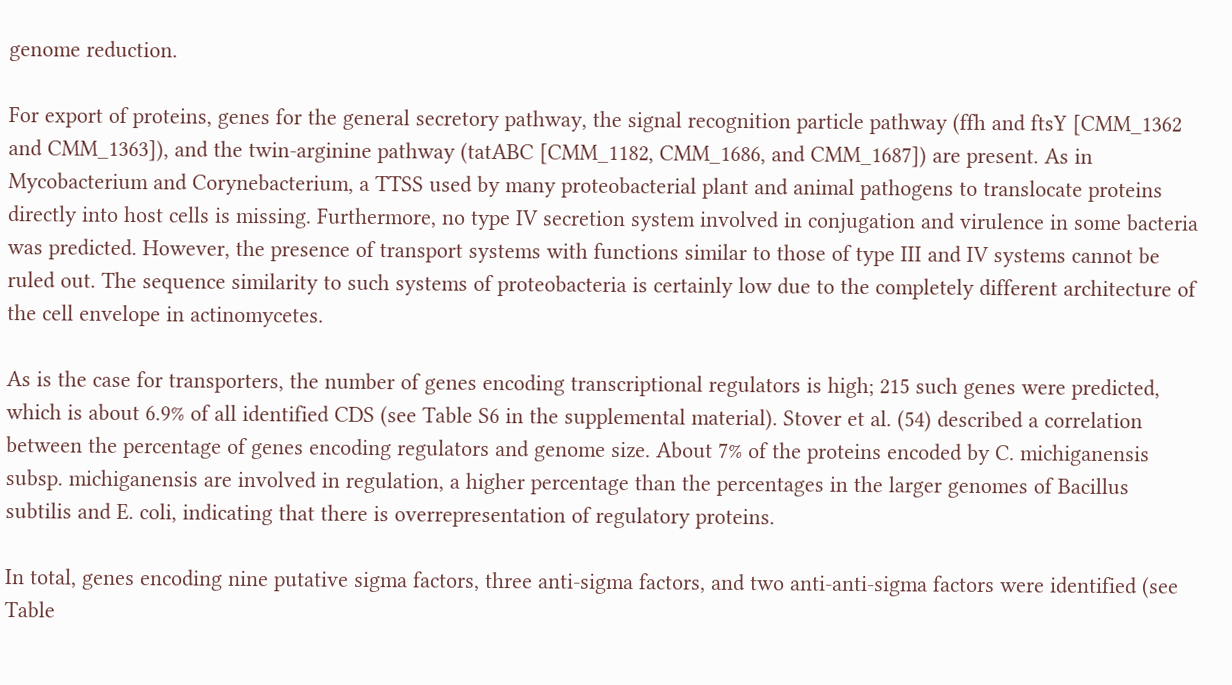genome reduction.

For export of proteins, genes for the general secretory pathway, the signal recognition particle pathway (ffh and ftsY [CMM_1362 and CMM_1363]), and the twin-arginine pathway (tatABC [CMM_1182, CMM_1686, and CMM_1687]) are present. As in Mycobacterium and Corynebacterium, a TTSS used by many proteobacterial plant and animal pathogens to translocate proteins directly into host cells is missing. Furthermore, no type IV secretion system involved in conjugation and virulence in some bacteria was predicted. However, the presence of transport systems with functions similar to those of type III and IV systems cannot be ruled out. The sequence similarity to such systems of proteobacteria is certainly low due to the completely different architecture of the cell envelope in actinomycetes.

As is the case for transporters, the number of genes encoding transcriptional regulators is high; 215 such genes were predicted, which is about 6.9% of all identified CDS (see Table S6 in the supplemental material). Stover et al. (54) described a correlation between the percentage of genes encoding regulators and genome size. About 7% of the proteins encoded by C. michiganensis subsp. michiganensis are involved in regulation, a higher percentage than the percentages in the larger genomes of Bacillus subtilis and E. coli, indicating that there is overrepresentation of regulatory proteins.

In total, genes encoding nine putative sigma factors, three anti-sigma factors, and two anti-anti-sigma factors were identified (see Table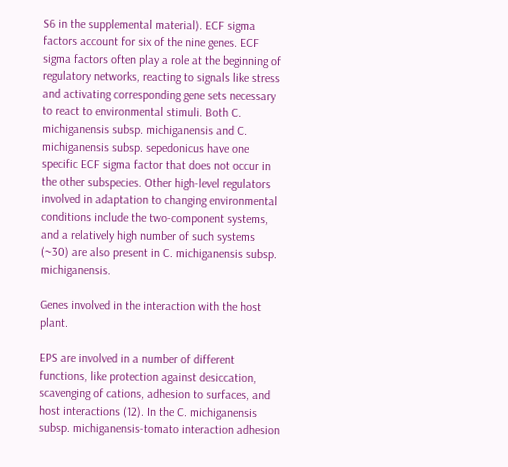S6 in the supplemental material). ECF sigma factors account for six of the nine genes. ECF sigma factors often play a role at the beginning of regulatory networks, reacting to signals like stress and activating corresponding gene sets necessary to react to environmental stimuli. Both C. michiganensis subsp. michiganensis and C. michiganensis subsp. sepedonicus have one specific ECF sigma factor that does not occur in the other subspecies. Other high-level regulators involved in adaptation to changing environmental conditions include the two-component systems, and a relatively high number of such systems (~30) are also present in C. michiganensis subsp. michiganensis.

Genes involved in the interaction with the host plant.

EPS are involved in a number of different functions, like protection against desiccation, scavenging of cations, adhesion to surfaces, and host interactions (12). In the C. michiganensis subsp. michiganensis-tomato interaction adhesion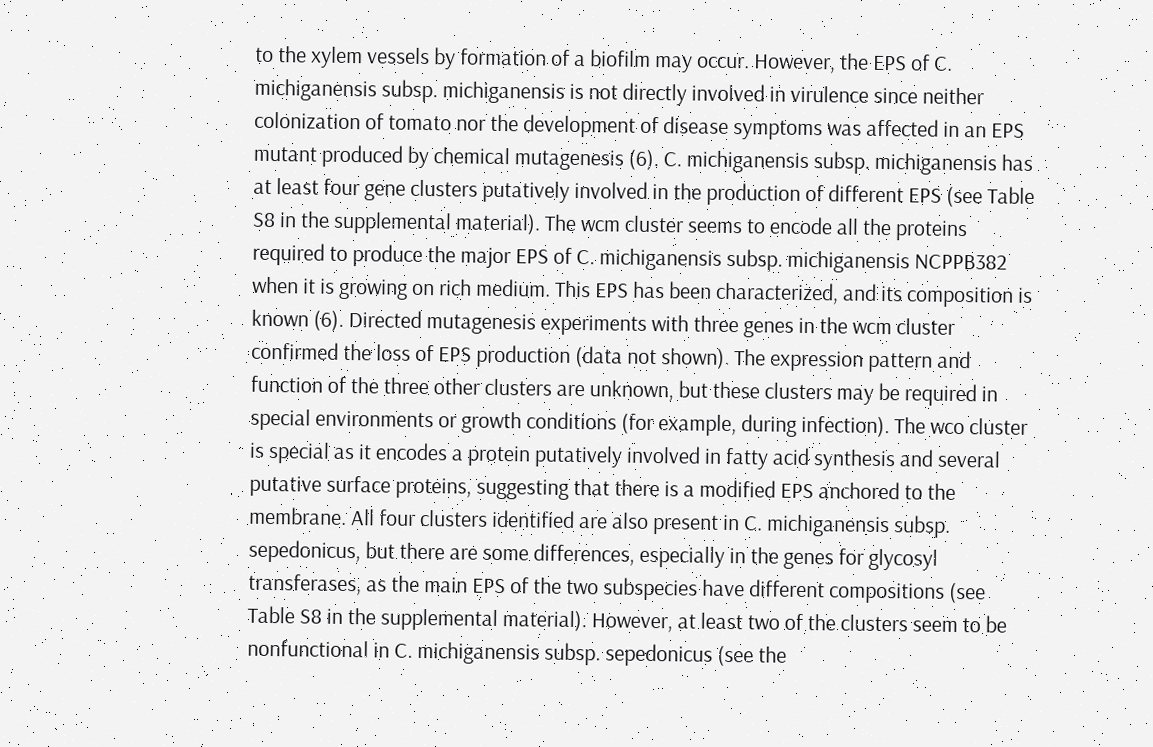to the xylem vessels by formation of a biofilm may occur. However, the EPS of C. michiganensis subsp. michiganensis is not directly involved in virulence since neither colonization of tomato nor the development of disease symptoms was affected in an EPS mutant produced by chemical mutagenesis (6). C. michiganensis subsp. michiganensis has at least four gene clusters putatively involved in the production of different EPS (see Table S8 in the supplemental material). The wcm cluster seems to encode all the proteins required to produce the major EPS of C. michiganensis subsp. michiganensis NCPPB382 when it is growing on rich medium. This EPS has been characterized, and its composition is known (6). Directed mutagenesis experiments with three genes in the wcm cluster confirmed the loss of EPS production (data not shown). The expression pattern and function of the three other clusters are unknown, but these clusters may be required in special environments or growth conditions (for example, during infection). The wco cluster is special as it encodes a protein putatively involved in fatty acid synthesis and several putative surface proteins, suggesting that there is a modified EPS anchored to the membrane. All four clusters identified are also present in C. michiganensis subsp. sepedonicus, but there are some differences, especially in the genes for glycosyl transferases, as the main EPS of the two subspecies have different compositions (see Table S8 in the supplemental material). However, at least two of the clusters seem to be nonfunctional in C. michiganensis subsp. sepedonicus (see the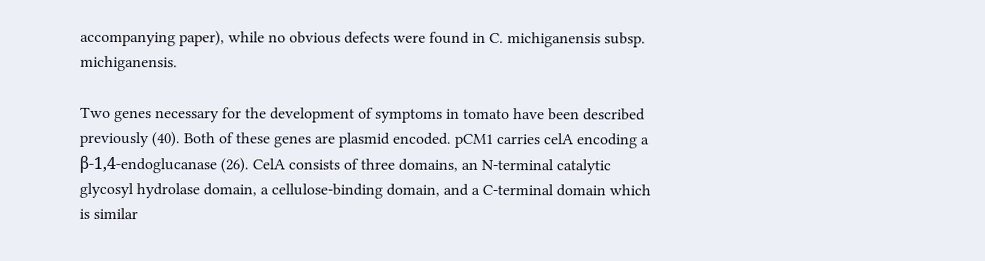accompanying paper), while no obvious defects were found in C. michiganensis subsp. michiganensis.

Two genes necessary for the development of symptoms in tomato have been described previously (40). Both of these genes are plasmid encoded. pCM1 carries celA encoding a β-1,4-endoglucanase (26). CelA consists of three domains, an N-terminal catalytic glycosyl hydrolase domain, a cellulose-binding domain, and a C-terminal domain which is similar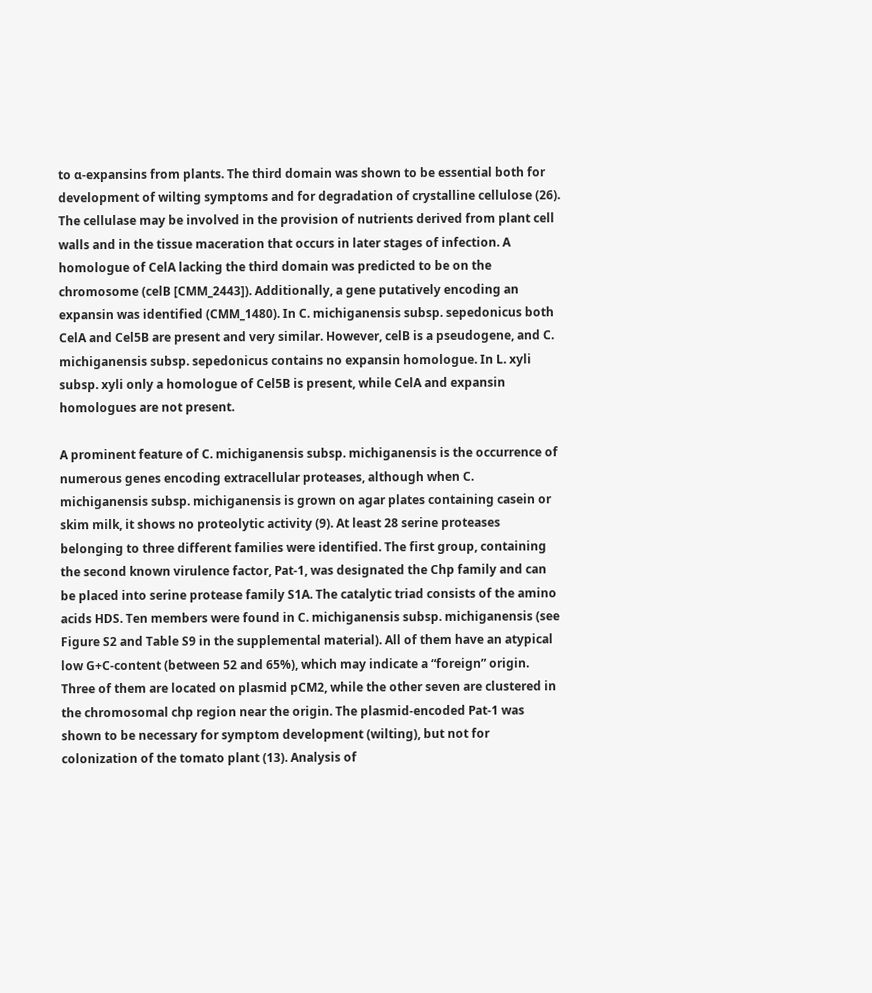to α-expansins from plants. The third domain was shown to be essential both for development of wilting symptoms and for degradation of crystalline cellulose (26). The cellulase may be involved in the provision of nutrients derived from plant cell walls and in the tissue maceration that occurs in later stages of infection. A homologue of CelA lacking the third domain was predicted to be on the chromosome (celB [CMM_2443]). Additionally, a gene putatively encoding an expansin was identified (CMM_1480). In C. michiganensis subsp. sepedonicus both CelA and Cel5B are present and very similar. However, celB is a pseudogene, and C. michiganensis subsp. sepedonicus contains no expansin homologue. In L. xyli subsp. xyli only a homologue of Cel5B is present, while CelA and expansin homologues are not present.

A prominent feature of C. michiganensis subsp. michiganensis is the occurrence of numerous genes encoding extracellular proteases, although when C. michiganensis subsp. michiganensis is grown on agar plates containing casein or skim milk, it shows no proteolytic activity (9). At least 28 serine proteases belonging to three different families were identified. The first group, containing the second known virulence factor, Pat-1, was designated the Chp family and can be placed into serine protease family S1A. The catalytic triad consists of the amino acids HDS. Ten members were found in C. michiganensis subsp. michiganensis (see Figure S2 and Table S9 in the supplemental material). All of them have an atypical low G+C-content (between 52 and 65%), which may indicate a “foreign” origin. Three of them are located on plasmid pCM2, while the other seven are clustered in the chromosomal chp region near the origin. The plasmid-encoded Pat-1 was shown to be necessary for symptom development (wilting), but not for colonization of the tomato plant (13). Analysis of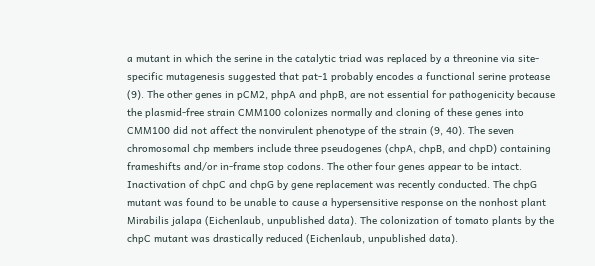a mutant in which the serine in the catalytic triad was replaced by a threonine via site-specific mutagenesis suggested that pat-1 probably encodes a functional serine protease (9). The other genes in pCM2, phpA and phpB, are not essential for pathogenicity because the plasmid-free strain CMM100 colonizes normally and cloning of these genes into CMM100 did not affect the nonvirulent phenotype of the strain (9, 40). The seven chromosomal chp members include three pseudogenes (chpA, chpB, and chpD) containing frameshifts and/or in-frame stop codons. The other four genes appear to be intact. Inactivation of chpC and chpG by gene replacement was recently conducted. The chpG mutant was found to be unable to cause a hypersensitive response on the nonhost plant Mirabilis jalapa (Eichenlaub, unpublished data). The colonization of tomato plants by the chpC mutant was drastically reduced (Eichenlaub, unpublished data).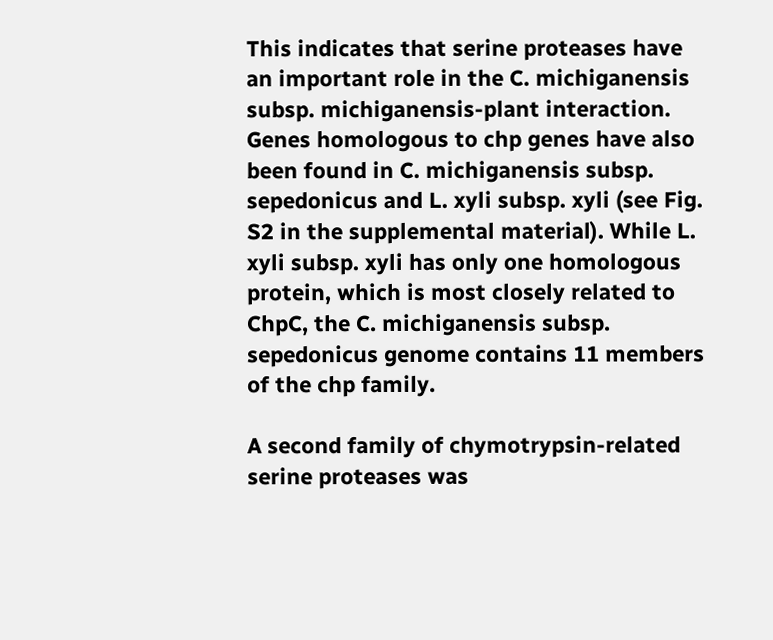This indicates that serine proteases have an important role in the C. michiganensis subsp. michiganensis-plant interaction. Genes homologous to chp genes have also been found in C. michiganensis subsp. sepedonicus and L. xyli subsp. xyli (see Fig. S2 in the supplemental material). While L. xyli subsp. xyli has only one homologous protein, which is most closely related to ChpC, the C. michiganensis subsp. sepedonicus genome contains 11 members of the chp family.

A second family of chymotrypsin-related serine proteases was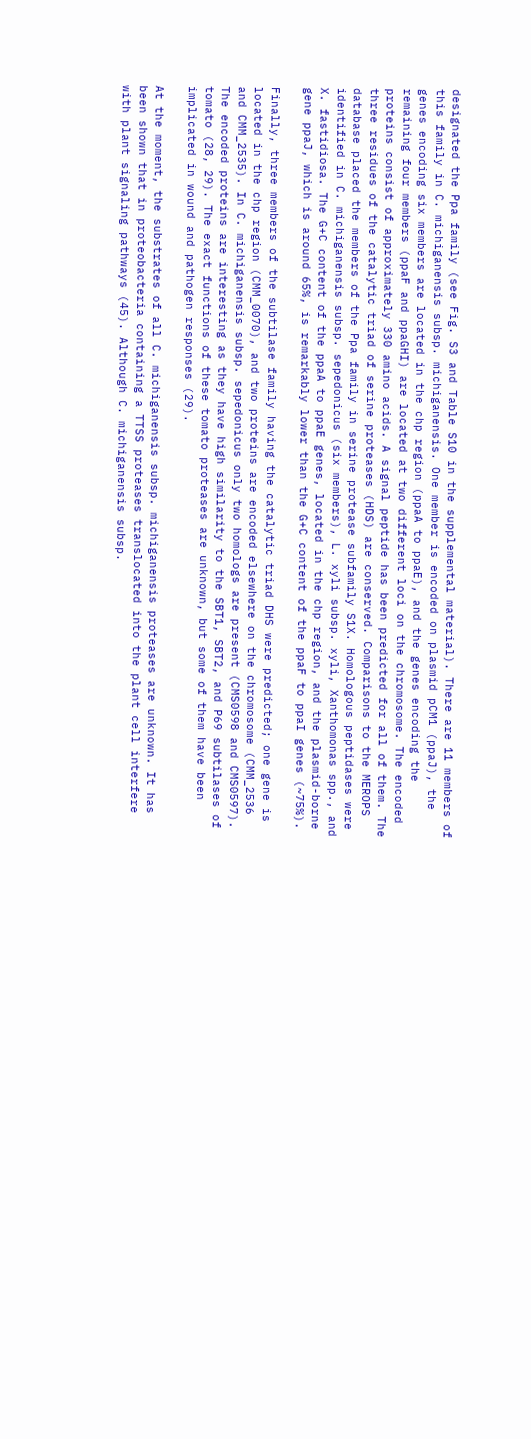designated the Ppa family (see Fig. S3 and Table S10 in the supplemental material). There are 11 members of this family in C. michiganensis subsp. michiganensis. One member is encoded on plasmid pCM1 (ppaJ), the genes encoding six members are located in the chp region (ppaA to ppaE), and the genes encoding the remaining four members (ppaF and ppaGHI) are located at two different loci on the chromosome. The encoded proteins consist of approximately 330 amino acids. A signal peptide has been predicted for all of them. The three residues of the catalytic triad of serine proteases (HDS) are conserved. Comparisons to the MEROPS database placed the members of the Ppa family in serine protease subfamily S1X. Homologous peptidases were identified in C. michiganensis subsp. sepedonicus (six members), L. xyli subsp. xyli, Xanthomonas spp., and X. fastidiosa. The G+C content of the ppaA to ppaE genes, located in the chp region, and the plasmid-borne gene ppaJ, which is around 65%, is remarkably lower than the G+C content of the ppaF to ppaI genes (~75%).

Finally, three members of the subtilase family having the catalytic triad DHS were predicted; one gene is located in the chp region (CMM_0070), and two proteins are encoded elsewhere on the chromosome (CMM_2536 and CMM_2535). In C. michiganensis subsp. sepedonicus only two homologs are present (CMS0598 and CMS0597). The encoded proteins are interesting as they have high similarity to the SBT1, SBT2, and P69 subtilases of tomato (28, 29). The exact functions of these tomato proteases are unknown, but some of them have been implicated in wound and pathogen responses (29).

At the moment, the substrates of all C. michiganensis subsp. michiganensis proteases are unknown. It has been shown that in proteobacteria containing a TTSS proteases translocated into the plant cell interfere with plant signaling pathways (45). Although C. michiganensis subsp.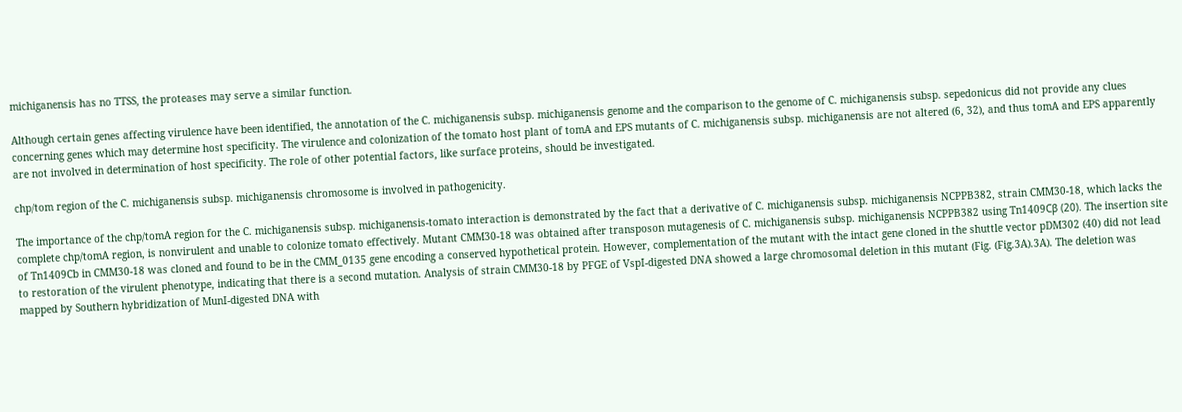michiganensis has no TTSS, the proteases may serve a similar function.

Although certain genes affecting virulence have been identified, the annotation of the C. michiganensis subsp. michiganensis genome and the comparison to the genome of C. michiganensis subsp. sepedonicus did not provide any clues concerning genes which may determine host specificity. The virulence and colonization of the tomato host plant of tomA and EPS mutants of C. michiganensis subsp. michiganensis are not altered (6, 32), and thus tomA and EPS apparently are not involved in determination of host specificity. The role of other potential factors, like surface proteins, should be investigated.

chp/tom region of the C. michiganensis subsp. michiganensis chromosome is involved in pathogenicity.

The importance of the chp/tomA region for the C. michiganensis subsp. michiganensis-tomato interaction is demonstrated by the fact that a derivative of C. michiganensis subsp. michiganensis NCPPB382, strain CMM30-18, which lacks the complete chp/tomA region, is nonvirulent and unable to colonize tomato effectively. Mutant CMM30-18 was obtained after transposon mutagenesis of C. michiganensis subsp. michiganensis NCPPB382 using Tn1409Cβ (20). The insertion site of Tn1409Cb in CMM30-18 was cloned and found to be in the CMM_0135 gene encoding a conserved hypothetical protein. However, complementation of the mutant with the intact gene cloned in the shuttle vector pDM302 (40) did not lead to restoration of the virulent phenotype, indicating that there is a second mutation. Analysis of strain CMM30-18 by PFGE of VspI-digested DNA showed a large chromosomal deletion in this mutant (Fig. (Fig.3A).3A). The deletion was mapped by Southern hybridization of MunI-digested DNA with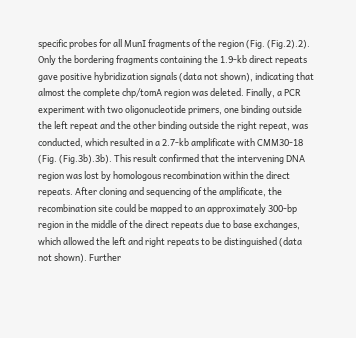specific probes for all MunI fragments of the region (Fig. (Fig.2).2). Only the bordering fragments containing the 1.9-kb direct repeats gave positive hybridization signals (data not shown), indicating that almost the complete chp/tomA region was deleted. Finally, a PCR experiment with two oligonucleotide primers, one binding outside the left repeat and the other binding outside the right repeat, was conducted, which resulted in a 2.7-kb amplificate with CMM30-18 (Fig. (Fig.3b).3b). This result confirmed that the intervening DNA region was lost by homologous recombination within the direct repeats. After cloning and sequencing of the amplificate, the recombination site could be mapped to an approximately 300-bp region in the middle of the direct repeats due to base exchanges, which allowed the left and right repeats to be distinguished (data not shown). Further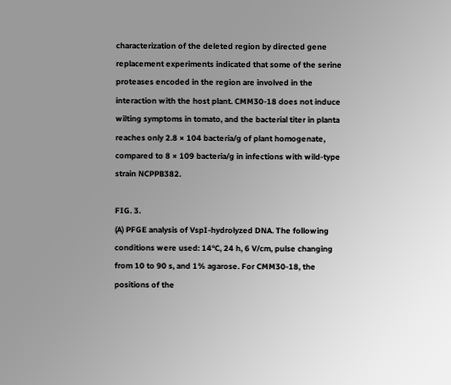characterization of the deleted region by directed gene replacement experiments indicated that some of the serine proteases encoded in the region are involved in the interaction with the host plant. CMM30-18 does not induce wilting symptoms in tomato, and the bacterial titer in planta reaches only 2.8 × 104 bacteria/g of plant homogenate, compared to 8 × 109 bacteria/g in infections with wild-type strain NCPPB382.

FIG. 3.
(A) PFGE analysis of VspI-hydrolyzed DNA. The following conditions were used: 14°C, 24 h, 6 V/cm, pulse changing from 10 to 90 s, and 1% agarose. For CMM30-18, the positions of the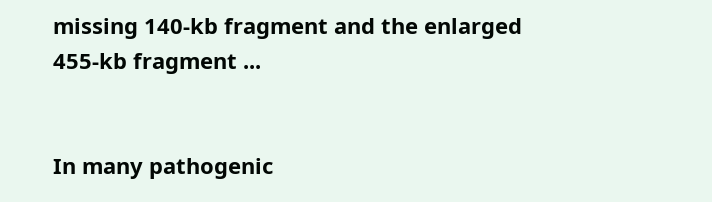missing 140-kb fragment and the enlarged 455-kb fragment ...


In many pathogenic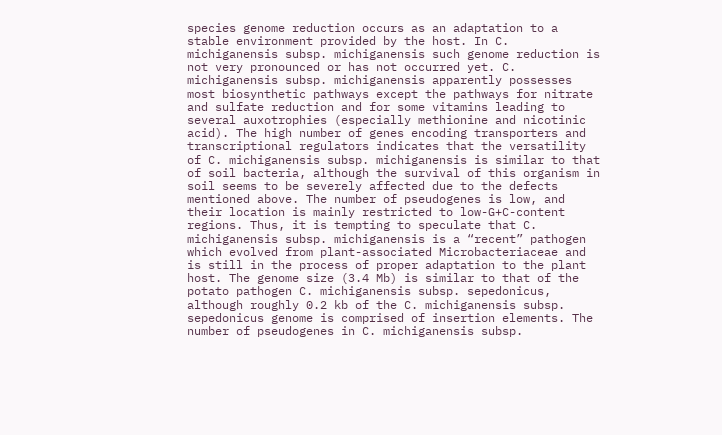species genome reduction occurs as an adaptation to a stable environment provided by the host. In C. michiganensis subsp. michiganensis such genome reduction is not very pronounced or has not occurred yet. C. michiganensis subsp. michiganensis apparently possesses most biosynthetic pathways except the pathways for nitrate and sulfate reduction and for some vitamins leading to several auxotrophies (especially methionine and nicotinic acid). The high number of genes encoding transporters and transcriptional regulators indicates that the versatility of C. michiganensis subsp. michiganensis is similar to that of soil bacteria, although the survival of this organism in soil seems to be severely affected due to the defects mentioned above. The number of pseudogenes is low, and their location is mainly restricted to low-G+C-content regions. Thus, it is tempting to speculate that C. michiganensis subsp. michiganensis is a “recent” pathogen which evolved from plant-associated Microbacteriaceae and is still in the process of proper adaptation to the plant host. The genome size (3.4 Mb) is similar to that of the potato pathogen C. michiganensis subsp. sepedonicus, although roughly 0.2 kb of the C. michiganensis subsp. sepedonicus genome is comprised of insertion elements. The number of pseudogenes in C. michiganensis subsp.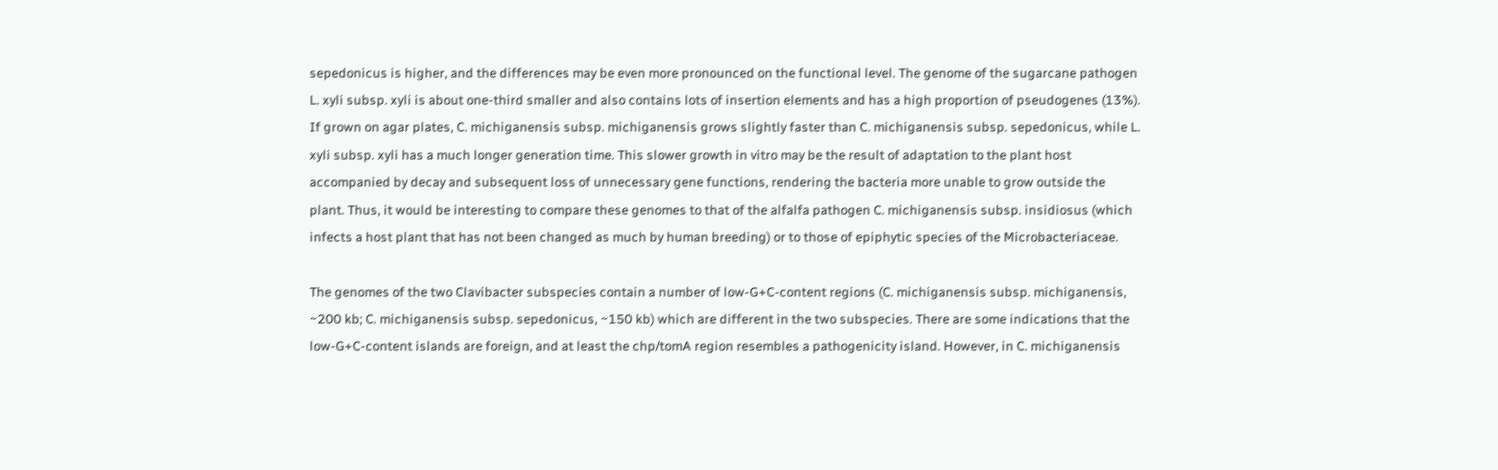sepedonicus is higher, and the differences may be even more pronounced on the functional level. The genome of the sugarcane pathogen L. xyli subsp. xyli is about one-third smaller and also contains lots of insertion elements and has a high proportion of pseudogenes (13%). If grown on agar plates, C. michiganensis subsp. michiganensis grows slightly faster than C. michiganensis subsp. sepedonicus, while L. xyli subsp. xyli has a much longer generation time. This slower growth in vitro may be the result of adaptation to the plant host accompanied by decay and subsequent loss of unnecessary gene functions, rendering the bacteria more unable to grow outside the plant. Thus, it would be interesting to compare these genomes to that of the alfalfa pathogen C. michiganensis subsp. insidiosus (which infects a host plant that has not been changed as much by human breeding) or to those of epiphytic species of the Microbacteriaceae.

The genomes of the two Clavibacter subspecies contain a number of low-G+C-content regions (C. michiganensis subsp. michiganensis, ~200 kb; C. michiganensis subsp. sepedonicus, ~150 kb) which are different in the two subspecies. There are some indications that the low-G+C-content islands are foreign, and at least the chp/tomA region resembles a pathogenicity island. However, in C. michiganensis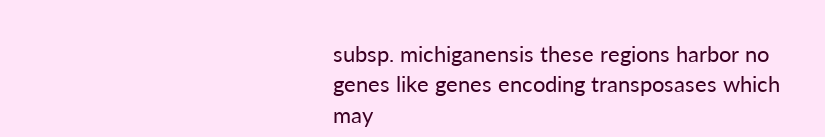subsp. michiganensis these regions harbor no genes like genes encoding transposases which may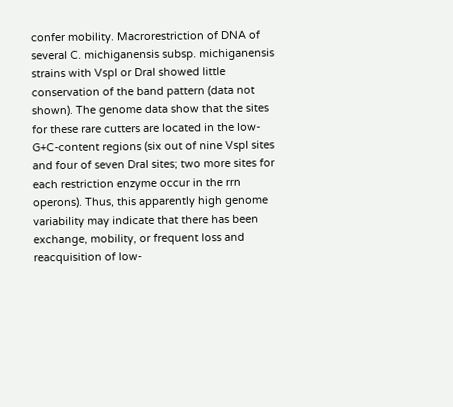confer mobility. Macrorestriction of DNA of several C. michiganensis subsp. michiganensis strains with VspI or DraI showed little conservation of the band pattern (data not shown). The genome data show that the sites for these rare cutters are located in the low-G+C-content regions (six out of nine VspI sites and four of seven DraI sites; two more sites for each restriction enzyme occur in the rrn operons). Thus, this apparently high genome variability may indicate that there has been exchange, mobility, or frequent loss and reacquisition of low-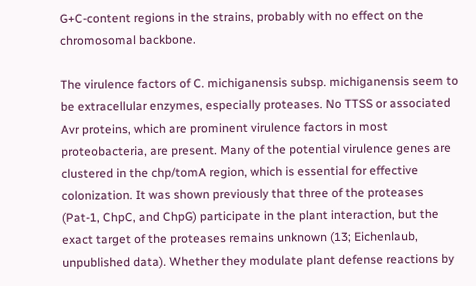G+C-content regions in the strains, probably with no effect on the chromosomal backbone.

The virulence factors of C. michiganensis subsp. michiganensis seem to be extracellular enzymes, especially proteases. No TTSS or associated Avr proteins, which are prominent virulence factors in most proteobacteria, are present. Many of the potential virulence genes are clustered in the chp/tomA region, which is essential for effective colonization. It was shown previously that three of the proteases (Pat-1, ChpC, and ChpG) participate in the plant interaction, but the exact target of the proteases remains unknown (13; Eichenlaub, unpublished data). Whether they modulate plant defense reactions by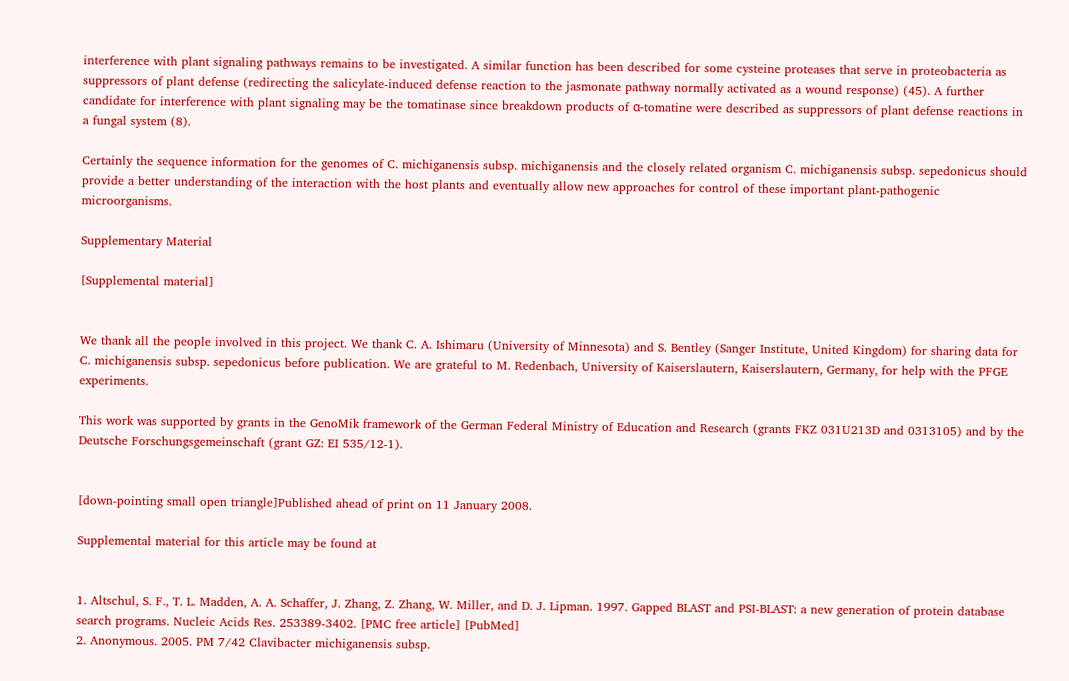interference with plant signaling pathways remains to be investigated. A similar function has been described for some cysteine proteases that serve in proteobacteria as suppressors of plant defense (redirecting the salicylate-induced defense reaction to the jasmonate pathway normally activated as a wound response) (45). A further candidate for interference with plant signaling may be the tomatinase since breakdown products of α-tomatine were described as suppressors of plant defense reactions in a fungal system (8).

Certainly the sequence information for the genomes of C. michiganensis subsp. michiganensis and the closely related organism C. michiganensis subsp. sepedonicus should provide a better understanding of the interaction with the host plants and eventually allow new approaches for control of these important plant-pathogenic microorganisms.

Supplementary Material

[Supplemental material]


We thank all the people involved in this project. We thank C. A. Ishimaru (University of Minnesota) and S. Bentley (Sanger Institute, United Kingdom) for sharing data for C. michiganensis subsp. sepedonicus before publication. We are grateful to M. Redenbach, University of Kaiserslautern, Kaiserslautern, Germany, for help with the PFGE experiments.

This work was supported by grants in the GenoMik framework of the German Federal Ministry of Education and Research (grants FKZ 031U213D and 0313105) and by the Deutsche Forschungsgemeinschaft (grant GZ: EI 535/12-1).


[down-pointing small open triangle]Published ahead of print on 11 January 2008.

Supplemental material for this article may be found at


1. Altschul, S. F., T. L. Madden, A. A. Schaffer, J. Zhang, Z. Zhang, W. Miller, and D. J. Lipman. 1997. Gapped BLAST and PSI-BLAST: a new generation of protein database search programs. Nucleic Acids Res. 253389-3402. [PMC free article] [PubMed]
2. Anonymous. 2005. PM 7/42 Clavibacter michiganensis subsp.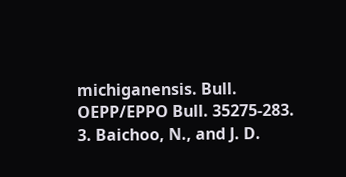michiganensis. Bull. OEPP/EPPO Bull. 35275-283.
3. Baichoo, N., and J. D.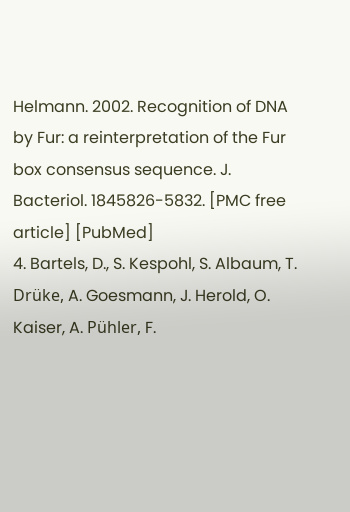Helmann. 2002. Recognition of DNA by Fur: a reinterpretation of the Fur box consensus sequence. J. Bacteriol. 1845826-5832. [PMC free article] [PubMed]
4. Bartels, D., S. Kespohl, S. Albaum, T. Drüke, A. Goesmann, J. Herold, O. Kaiser, A. Pühler, F.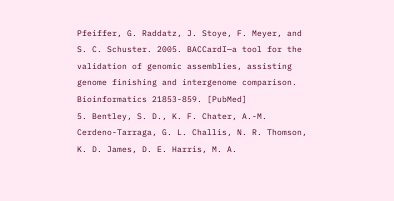Pfeiffer, G. Raddatz, J. Stoye, F. Meyer, and S. C. Schuster. 2005. BACCardI—a tool for the validation of genomic assemblies, assisting genome finishing and intergenome comparison. Bioinformatics 21853-859. [PubMed]
5. Bentley, S. D., K. F. Chater, A.-M. Cerdeno-Tarraga, G. L. Challis, N. R. Thomson, K. D. James, D. E. Harris, M. A.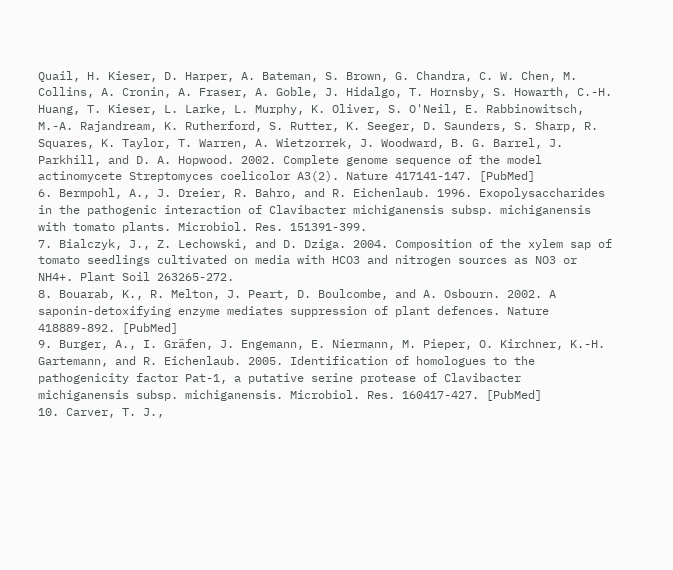Quail, H. Kieser, D. Harper, A. Bateman, S. Brown, G. Chandra, C. W. Chen, M. Collins, A. Cronin, A. Fraser, A. Goble, J. Hidalgo, T. Hornsby, S. Howarth, C.-H. Huang, T. Kieser, L. Larke, L. Murphy, K. Oliver, S. O'Neil, E. Rabbinowitsch, M.-A. Rajandream, K. Rutherford, S. Rutter, K. Seeger, D. Saunders, S. Sharp, R. Squares, K. Taylor, T. Warren, A. Wietzorrek, J. Woodward, B. G. Barrel, J. Parkhill, and D. A. Hopwood. 2002. Complete genome sequence of the model actinomycete Streptomyces coelicolor A3(2). Nature 417141-147. [PubMed]
6. Bermpohl, A., J. Dreier, R. Bahro, and R. Eichenlaub. 1996. Exopolysaccharides in the pathogenic interaction of Clavibacter michiganensis subsp. michiganensis with tomato plants. Microbiol. Res. 151391-399.
7. Bialczyk, J., Z. Lechowski, and D. Dziga. 2004. Composition of the xylem sap of tomato seedlings cultivated on media with HCO3 and nitrogen sources as NO3 or NH4+. Plant Soil 263265-272.
8. Bouarab, K., R. Melton, J. Peart, D. Boulcombe, and A. Osbourn. 2002. A saponin-detoxifying enzyme mediates suppression of plant defences. Nature 418889-892. [PubMed]
9. Burger, A., I. Gräfen, J. Engemann, E. Niermann, M. Pieper, O. Kirchner, K.-H. Gartemann, and R. Eichenlaub. 2005. Identification of homologues to the pathogenicity factor Pat-1, a putative serine protease of Clavibacter michiganensis subsp. michiganensis. Microbiol. Res. 160417-427. [PubMed]
10. Carver, T. J.,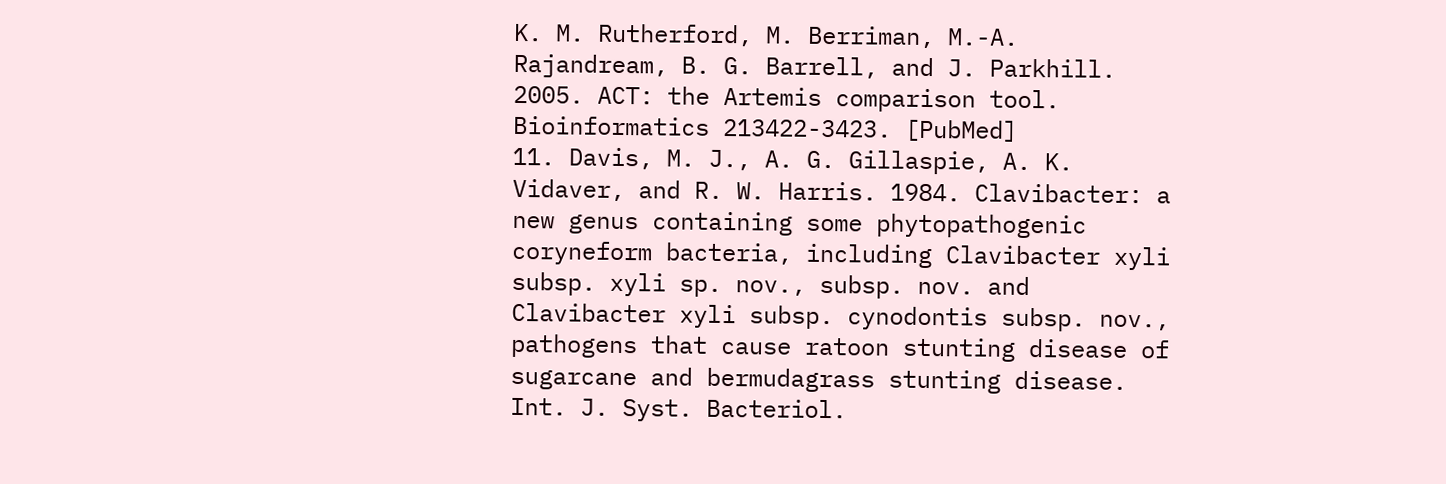K. M. Rutherford, M. Berriman, M.-A. Rajandream, B. G. Barrell, and J. Parkhill. 2005. ACT: the Artemis comparison tool. Bioinformatics 213422-3423. [PubMed]
11. Davis, M. J., A. G. Gillaspie, A. K. Vidaver, and R. W. Harris. 1984. Clavibacter: a new genus containing some phytopathogenic coryneform bacteria, including Clavibacter xyli subsp. xyli sp. nov., subsp. nov. and Clavibacter xyli subsp. cynodontis subsp. nov., pathogens that cause ratoon stunting disease of sugarcane and bermudagrass stunting disease. Int. J. Syst. Bacteriol.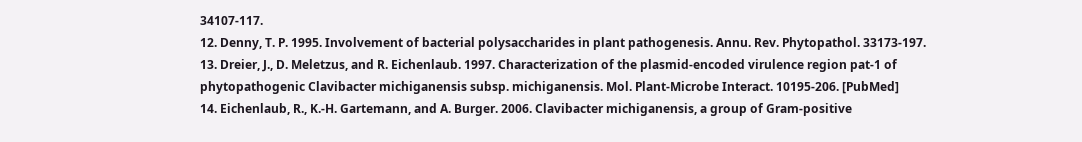34107-117.
12. Denny, T. P. 1995. Involvement of bacterial polysaccharides in plant pathogenesis. Annu. Rev. Phytopathol. 33173-197.
13. Dreier, J., D. Meletzus, and R. Eichenlaub. 1997. Characterization of the plasmid-encoded virulence region pat-1 of phytopathogenic Clavibacter michiganensis subsp. michiganensis. Mol. Plant-Microbe Interact. 10195-206. [PubMed]
14. Eichenlaub, R., K.-H. Gartemann, and A. Burger. 2006. Clavibacter michiganensis, a group of Gram-positive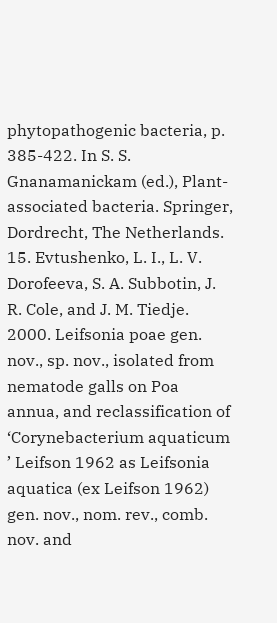phytopathogenic bacteria, p. 385-422. In S. S. Gnanamanickam (ed.), Plant-associated bacteria. Springer, Dordrecht, The Netherlands.
15. Evtushenko, L. I., L. V. Dorofeeva, S. A. Subbotin, J. R. Cole, and J. M. Tiedje. 2000. Leifsonia poae gen. nov., sp. nov., isolated from nematode galls on Poa annua, and reclassification of ‘Corynebacterium aquaticum ’ Leifson 1962 as Leifsonia aquatica (ex Leifson 1962) gen. nov., nom. rev., comb. nov. and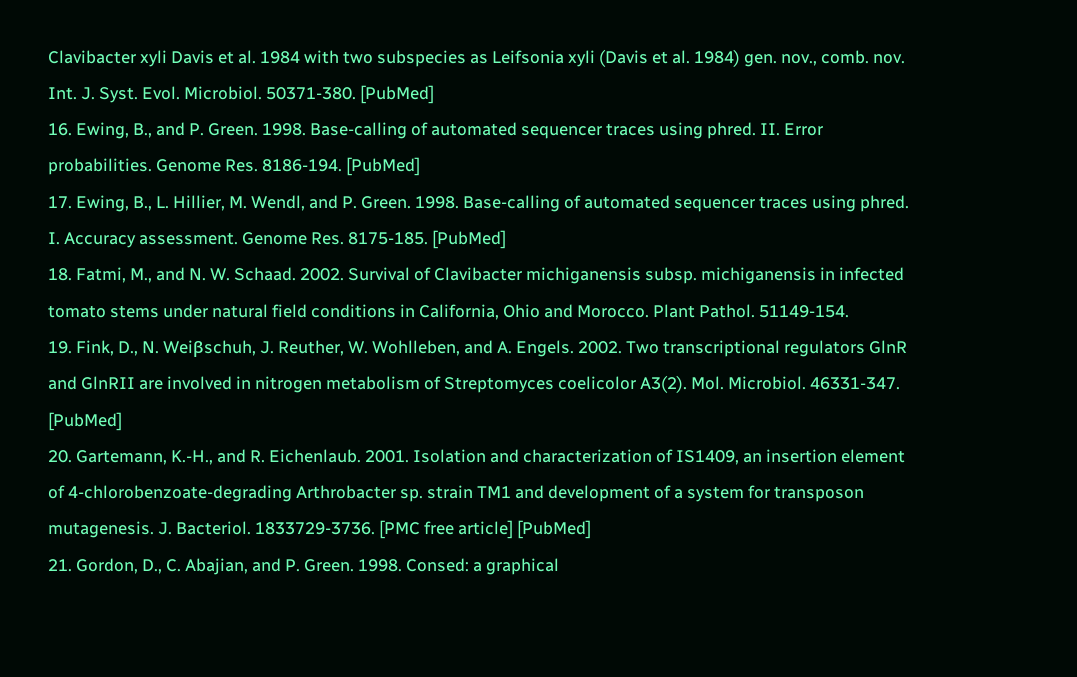Clavibacter xyli Davis et al. 1984 with two subspecies as Leifsonia xyli (Davis et al. 1984) gen. nov., comb. nov. Int. J. Syst. Evol. Microbiol. 50371-380. [PubMed]
16. Ewing, B., and P. Green. 1998. Base-calling of automated sequencer traces using phred. II. Error probabilities. Genome Res. 8186-194. [PubMed]
17. Ewing, B., L. Hillier, M. Wendl, and P. Green. 1998. Base-calling of automated sequencer traces using phred. I. Accuracy assessment. Genome Res. 8175-185. [PubMed]
18. Fatmi, M., and N. W. Schaad. 2002. Survival of Clavibacter michiganensis subsp. michiganensis in infected tomato stems under natural field conditions in California, Ohio and Morocco. Plant Pathol. 51149-154.
19. Fink, D., N. Weiβschuh, J. Reuther, W. Wohlleben, and A. Engels. 2002. Two transcriptional regulators GlnR and GlnRII are involved in nitrogen metabolism of Streptomyces coelicolor A3(2). Mol. Microbiol. 46331-347. [PubMed]
20. Gartemann, K.-H., and R. Eichenlaub. 2001. Isolation and characterization of IS1409, an insertion element of 4-chlorobenzoate-degrading Arthrobacter sp. strain TM1 and development of a system for transposon mutagenesis. J. Bacteriol. 1833729-3736. [PMC free article] [PubMed]
21. Gordon, D., C. Abajian, and P. Green. 1998. Consed: a graphical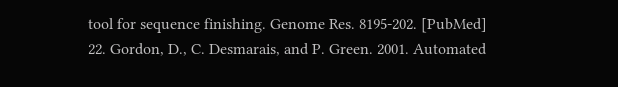tool for sequence finishing. Genome Res. 8195-202. [PubMed]
22. Gordon, D., C. Desmarais, and P. Green. 2001. Automated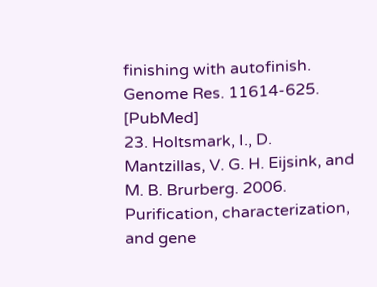finishing with autofinish. Genome Res. 11614-625. [PubMed]
23. Holtsmark, I., D. Mantzillas, V. G. H. Eijsink, and M. B. Brurberg. 2006. Purification, characterization, and gene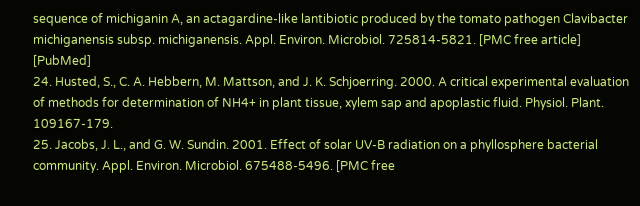sequence of michiganin A, an actagardine-like lantibiotic produced by the tomato pathogen Clavibacter michiganensis subsp. michiganensis. Appl. Environ. Microbiol. 725814-5821. [PMC free article] [PubMed]
24. Husted, S., C. A. Hebbern, M. Mattson, and J. K. Schjoerring. 2000. A critical experimental evaluation of methods for determination of NH4+ in plant tissue, xylem sap and apoplastic fluid. Physiol. Plant. 109167-179.
25. Jacobs, J. L., and G. W. Sundin. 2001. Effect of solar UV-B radiation on a phyllosphere bacterial community. Appl. Environ. Microbiol. 675488-5496. [PMC free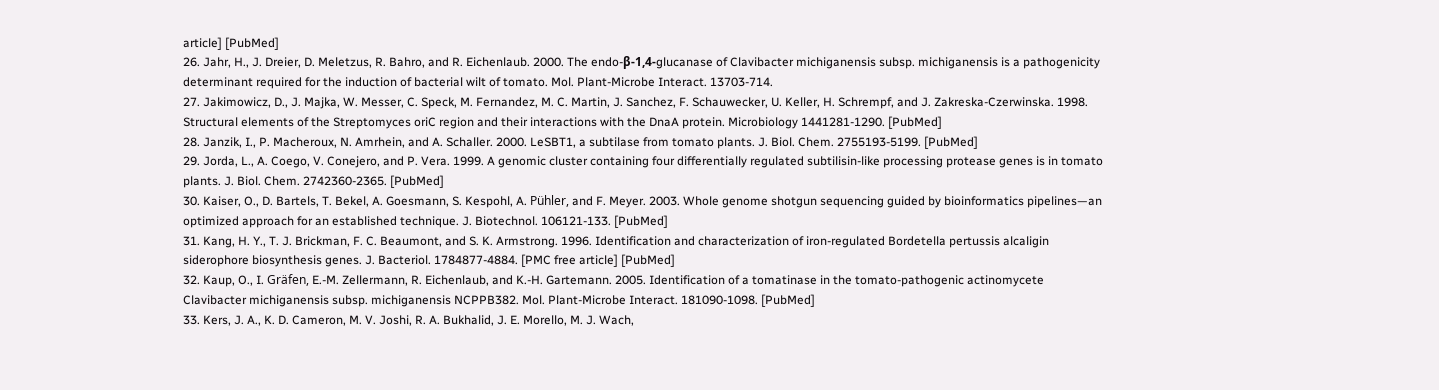article] [PubMed]
26. Jahr, H., J. Dreier, D. Meletzus, R. Bahro, and R. Eichenlaub. 2000. The endo-β-1,4-glucanase of Clavibacter michiganensis subsp. michiganensis is a pathogenicity determinant required for the induction of bacterial wilt of tomato. Mol. Plant-Microbe Interact. 13703-714.
27. Jakimowicz, D., J. Majka, W. Messer, C. Speck, M. Fernandez, M. C. Martin, J. Sanchez, F. Schauwecker, U. Keller, H. Schrempf, and J. Zakreska-Czerwinska. 1998. Structural elements of the Streptomyces oriC region and their interactions with the DnaA protein. Microbiology 1441281-1290. [PubMed]
28. Janzik, I., P. Macheroux, N. Amrhein, and A. Schaller. 2000. LeSBT1, a subtilase from tomato plants. J. Biol. Chem. 2755193-5199. [PubMed]
29. Jorda, L., A. Coego, V. Conejero, and P. Vera. 1999. A genomic cluster containing four differentially regulated subtilisin-like processing protease genes is in tomato plants. J. Biol. Chem. 2742360-2365. [PubMed]
30. Kaiser, O., D. Bartels, T. Bekel, A. Goesmann, S. Kespohl, A. Pühler, and F. Meyer. 2003. Whole genome shotgun sequencing guided by bioinformatics pipelines—an optimized approach for an established technique. J. Biotechnol. 106121-133. [PubMed]
31. Kang, H. Y., T. J. Brickman, F. C. Beaumont, and S. K. Armstrong. 1996. Identification and characterization of iron-regulated Bordetella pertussis alcaligin siderophore biosynthesis genes. J. Bacteriol. 1784877-4884. [PMC free article] [PubMed]
32. Kaup, O., I. Gräfen, E.-M. Zellermann, R. Eichenlaub, and K.-H. Gartemann. 2005. Identification of a tomatinase in the tomato-pathogenic actinomycete Clavibacter michiganensis subsp. michiganensis NCPPB382. Mol. Plant-Microbe Interact. 181090-1098. [PubMed]
33. Kers, J. A., K. D. Cameron, M. V. Joshi, R. A. Bukhalid, J. E. Morello, M. J. Wach,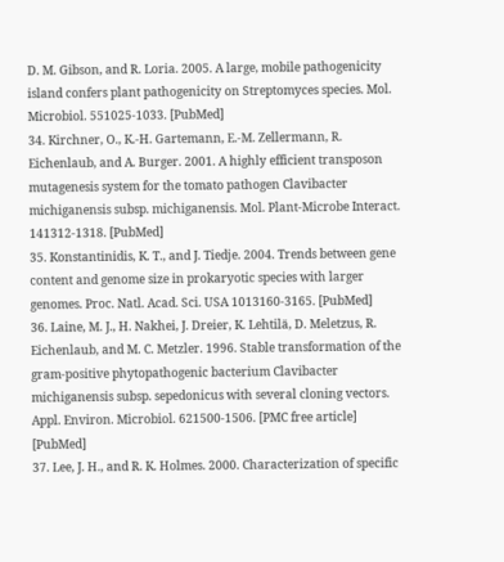D. M. Gibson, and R. Loria. 2005. A large, mobile pathogenicity island confers plant pathogenicity on Streptomyces species. Mol. Microbiol. 551025-1033. [PubMed]
34. Kirchner, O., K.-H. Gartemann, E.-M. Zellermann, R. Eichenlaub, and A. Burger. 2001. A highly efficient transposon mutagenesis system for the tomato pathogen Clavibacter michiganensis subsp. michiganensis. Mol. Plant-Microbe Interact. 141312-1318. [PubMed]
35. Konstantinidis, K. T., and J. Tiedje. 2004. Trends between gene content and genome size in prokaryotic species with larger genomes. Proc. Natl. Acad. Sci. USA 1013160-3165. [PubMed]
36. Laine, M. J., H. Nakhei, J. Dreier, K. Lehtilä, D. Meletzus, R. Eichenlaub, and M. C. Metzler. 1996. Stable transformation of the gram-positive phytopathogenic bacterium Clavibacter michiganensis subsp. sepedonicus with several cloning vectors. Appl. Environ. Microbiol. 621500-1506. [PMC free article] [PubMed]
37. Lee, J. H., and R. K. Holmes. 2000. Characterization of specific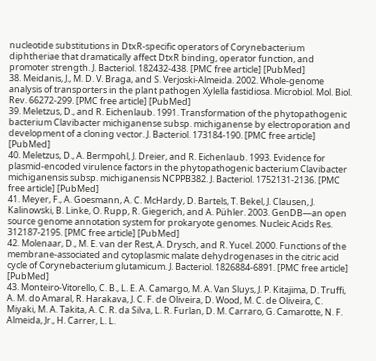nucleotide substitutions in DtxR-specific operators of Corynebacterium diphtheriae that dramatically affect DtxR binding, operator function, and promoter strength. J. Bacteriol. 182432-438. [PMC free article] [PubMed]
38. Meidanis, J., M. D. V. Braga, and S. Verjoski-Almeida. 2002. Whole-genome analysis of transporters in the plant pathogen Xylella fastidiosa. Microbiol. Mol. Biol. Rev. 66272-299. [PMC free article] [PubMed]
39. Meletzus, D., and R. Eichenlaub. 1991. Transformation of the phytopathogenic bacterium Clavibacter michiganense subsp. michiganense by electroporation and development of a cloning vector. J. Bacteriol. 173184-190. [PMC free article] [PubMed]
40. Meletzus, D., A. Bermpohl, J. Dreier, and R. Eichenlaub. 1993. Evidence for plasmid-encoded virulence factors in the phytopathogenic bacterium Clavibacter michiganensis subsp. michiganensis NCPPB382. J. Bacteriol. 1752131-2136. [PMC free article] [PubMed]
41. Meyer, F., A. Goesmann, A. C. McHardy, D. Bartels, T. Bekel, J. Clausen, J. Kalinowski, B. Linke, O. Rupp, R. Giegerich, and A. Pühler. 2003. GenDB—an open source genome annotation system for prokaryote genomes. Nucleic Acids Res. 312187-2195. [PMC free article] [PubMed]
42. Molenaar, D., M. E. van der Rest, A. Drysch, and R. Yucel. 2000. Functions of the membrane-associated and cytoplasmic malate dehydrogenases in the citric acid cycle of Corynebacterium glutamicum. J. Bacteriol. 1826884-6891. [PMC free article] [PubMed]
43. Monteiro-Vitorello, C. B., L. E. A. Camargo, M. A. Van Sluys, J. P. Kitajima, D. Truffi, A. M. do Amaral, R. Harakava, J. C. F. de Oliveira, D. Wood, M. C. de Oliveira, C. Miyaki, M. A. Takita, A. C. R. da Silva, L. R. Furlan, D. M. Carraro, G. Camarotte, N. F. Almeida, Jr., H. Carrer, L. L.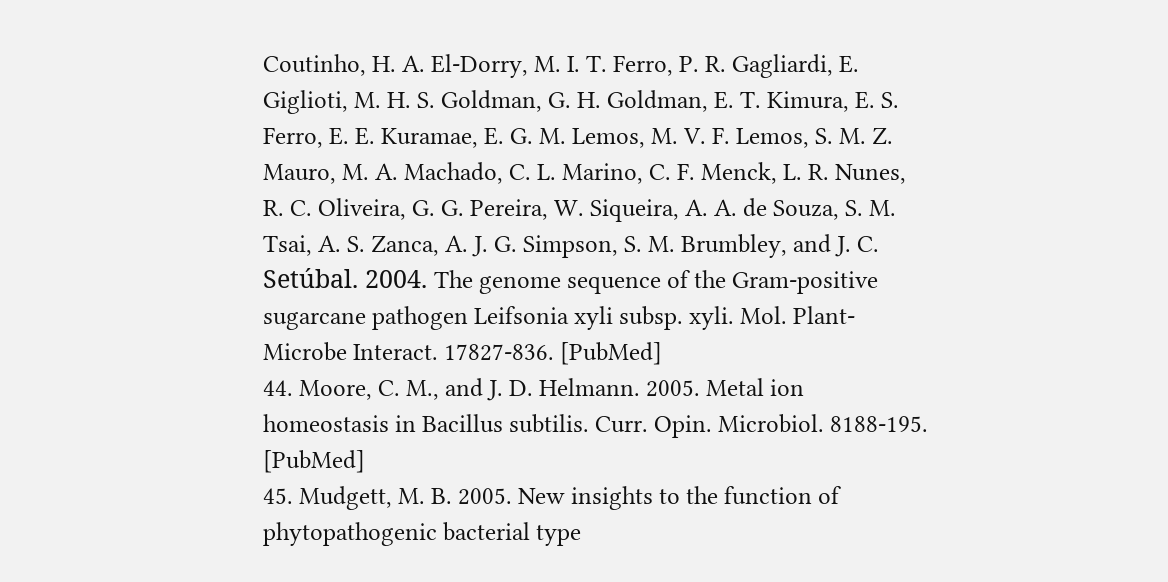Coutinho, H. A. El-Dorry, M. I. T. Ferro, P. R. Gagliardi, E. Giglioti, M. H. S. Goldman, G. H. Goldman, E. T. Kimura, E. S. Ferro, E. E. Kuramae, E. G. M. Lemos, M. V. F. Lemos, S. M. Z. Mauro, M. A. Machado, C. L. Marino, C. F. Menck, L. R. Nunes, R. C. Oliveira, G. G. Pereira, W. Siqueira, A. A. de Souza, S. M. Tsai, A. S. Zanca, A. J. G. Simpson, S. M. Brumbley, and J. C. Setúbal. 2004. The genome sequence of the Gram-positive sugarcane pathogen Leifsonia xyli subsp. xyli. Mol. Plant-Microbe Interact. 17827-836. [PubMed]
44. Moore, C. M., and J. D. Helmann. 2005. Metal ion homeostasis in Bacillus subtilis. Curr. Opin. Microbiol. 8188-195. [PubMed]
45. Mudgett, M. B. 2005. New insights to the function of phytopathogenic bacterial type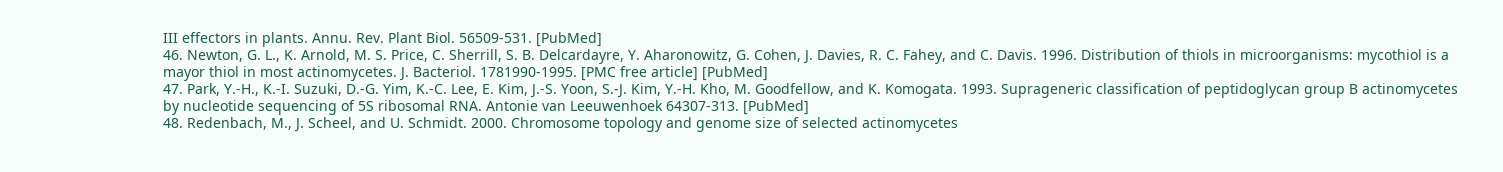III effectors in plants. Annu. Rev. Plant Biol. 56509-531. [PubMed]
46. Newton, G. L., K. Arnold, M. S. Price, C. Sherrill, S. B. Delcardayre, Y. Aharonowitz, G. Cohen, J. Davies, R. C. Fahey, and C. Davis. 1996. Distribution of thiols in microorganisms: mycothiol is a mayor thiol in most actinomycetes. J. Bacteriol. 1781990-1995. [PMC free article] [PubMed]
47. Park, Y.-H., K.-I. Suzuki, D.-G. Yim, K.-C. Lee, E. Kim, J.-S. Yoon, S.-J. Kim, Y.-H. Kho, M. Goodfellow, and K. Komogata. 1993. Suprageneric classification of peptidoglycan group B actinomycetes by nucleotide sequencing of 5S ribosomal RNA. Antonie van Leeuwenhoek 64307-313. [PubMed]
48. Redenbach, M., J. Scheel, and U. Schmidt. 2000. Chromosome topology and genome size of selected actinomycetes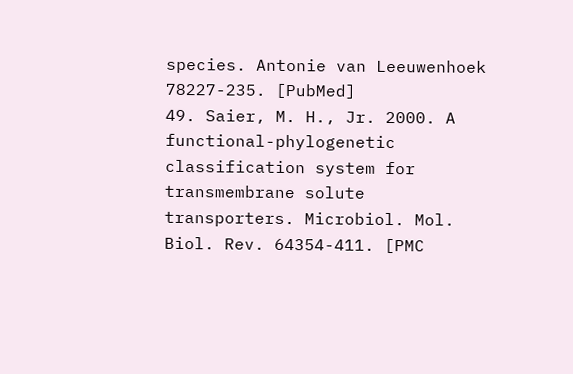species. Antonie van Leeuwenhoek 78227-235. [PubMed]
49. Saier, M. H., Jr. 2000. A functional-phylogenetic classification system for transmembrane solute transporters. Microbiol. Mol. Biol. Rev. 64354-411. [PMC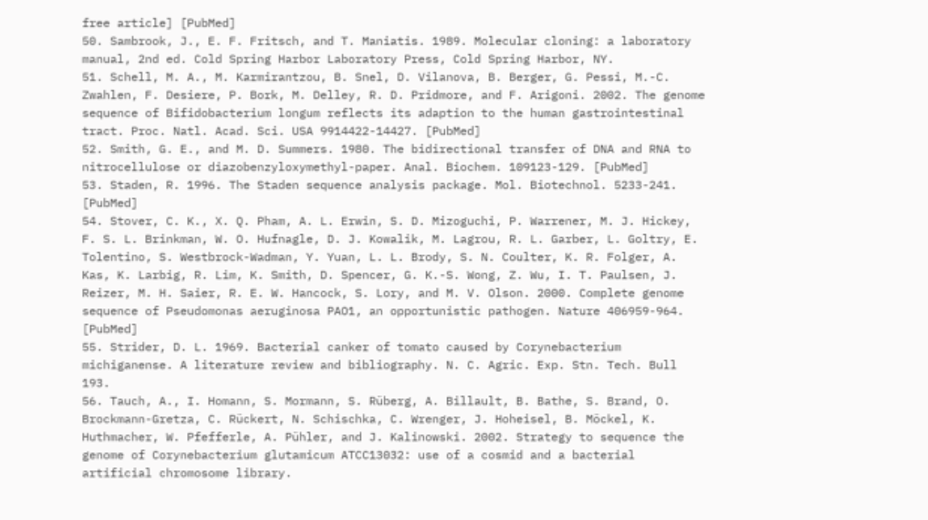free article] [PubMed]
50. Sambrook, J., E. F. Fritsch, and T. Maniatis. 1989. Molecular cloning: a laboratory manual, 2nd ed. Cold Spring Harbor Laboratory Press, Cold Spring Harbor, NY.
51. Schell, M. A., M. Karmirantzou, B. Snel, D. Vilanova, B. Berger, G. Pessi, M.-C. Zwahlen, F. Desiere, P. Bork, M. Delley, R. D. Pridmore, and F. Arigoni. 2002. The genome sequence of Bifidobacterium longum reflects its adaption to the human gastrointestinal tract. Proc. Natl. Acad. Sci. USA 9914422-14427. [PubMed]
52. Smith, G. E., and M. D. Summers. 1980. The bidirectional transfer of DNA and RNA to nitrocellulose or diazobenzyloxymethyl-paper. Anal. Biochem. 109123-129. [PubMed]
53. Staden, R. 1996. The Staden sequence analysis package. Mol. Biotechnol. 5233-241. [PubMed]
54. Stover, C. K., X. Q. Pham, A. L. Erwin, S. D. Mizoguchi, P. Warrener, M. J. Hickey, F. S. L. Brinkman, W. O. Hufnagle, D. J. Kowalik, M. Lagrou, R. L. Garber, L. Goltry, E. Tolentino, S. Westbrock-Wadman, Y. Yuan, L. L. Brody, S. N. Coulter, K. R. Folger, A. Kas, K. Larbig, R. Lim, K. Smith, D. Spencer, G. K.-S. Wong, Z. Wu, I. T. Paulsen, J. Reizer, M. H. Saier, R. E. W. Hancock, S. Lory, and M. V. Olson. 2000. Complete genome sequence of Pseudomonas aeruginosa PAO1, an opportunistic pathogen. Nature 406959-964. [PubMed]
55. Strider, D. L. 1969. Bacterial canker of tomato caused by Corynebacterium michiganense. A literature review and bibliography. N. C. Agric. Exp. Stn. Tech. Bull 193.
56. Tauch, A., I. Homann, S. Mormann, S. Rüberg, A. Billault, B. Bathe, S. Brand, O. Brockmann-Gretza, C. Rückert, N. Schischka, C. Wrenger, J. Hoheisel, B. Möckel, K. Huthmacher, W. Pfefferle, A. Pühler, and J. Kalinowski. 2002. Strategy to sequence the genome of Corynebacterium glutamicum ATCC13032: use of a cosmid and a bacterial artificial chromosome library.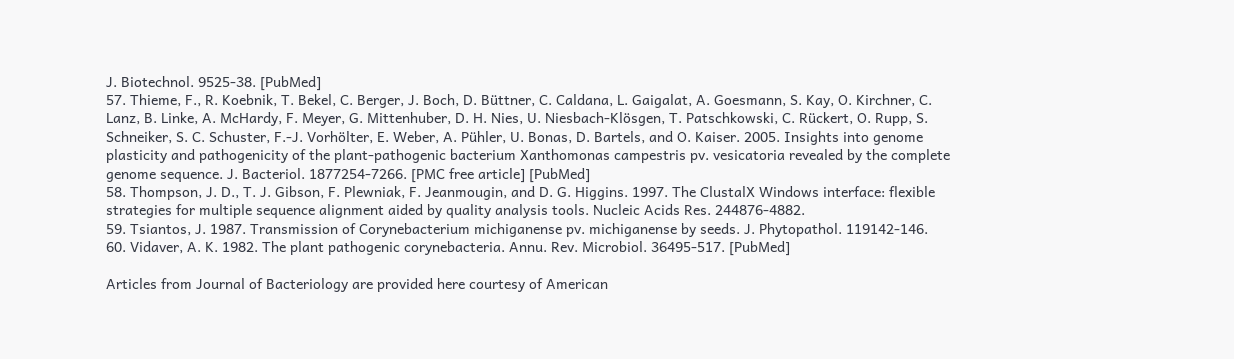J. Biotechnol. 9525-38. [PubMed]
57. Thieme, F., R. Koebnik, T. Bekel, C. Berger, J. Boch, D. Büttner, C. Caldana, L. Gaigalat, A. Goesmann, S. Kay, O. Kirchner, C. Lanz, B. Linke, A. McHardy, F. Meyer, G. Mittenhuber, D. H. Nies, U. Niesbach-Klösgen, T. Patschkowski, C. Rückert, O. Rupp, S. Schneiker, S. C. Schuster, F.-J. Vorhölter, E. Weber, A. Pühler, U. Bonas, D. Bartels, and O. Kaiser. 2005. Insights into genome plasticity and pathogenicity of the plant-pathogenic bacterium Xanthomonas campestris pv. vesicatoria revealed by the complete genome sequence. J. Bacteriol. 1877254-7266. [PMC free article] [PubMed]
58. Thompson, J. D., T. J. Gibson, F. Plewniak, F. Jeanmougin, and D. G. Higgins. 1997. The ClustalX Windows interface: flexible strategies for multiple sequence alignment aided by quality analysis tools. Nucleic Acids Res. 244876-4882.
59. Tsiantos, J. 1987. Transmission of Corynebacterium michiganense pv. michiganense by seeds. J. Phytopathol. 119142-146.
60. Vidaver, A. K. 1982. The plant pathogenic corynebacteria. Annu. Rev. Microbiol. 36495-517. [PubMed]

Articles from Journal of Bacteriology are provided here courtesy of American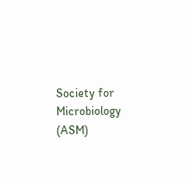Society for Microbiology (ASM)